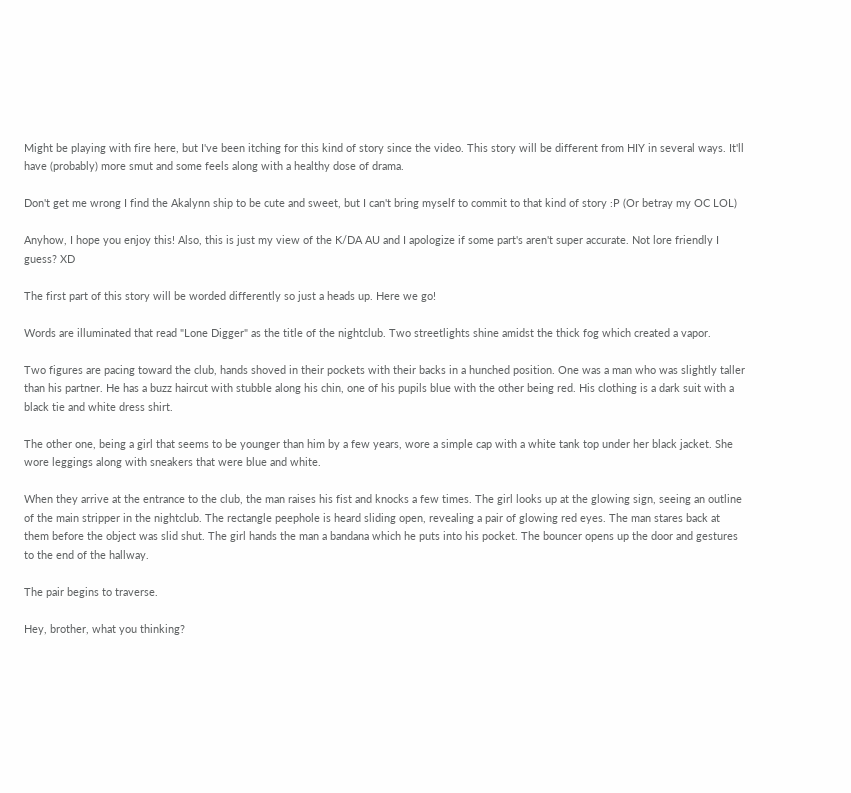Might be playing with fire here, but I've been itching for this kind of story since the video. This story will be different from HIY in several ways. It'll have (probably) more smut and some feels along with a healthy dose of drama.

Don't get me wrong I find the Akalynn ship to be cute and sweet, but I can't bring myself to commit to that kind of story :P (Or betray my OC LOL)

Anyhow, I hope you enjoy this! Also, this is just my view of the K/DA AU and I apologize if some part's aren't super accurate. Not lore friendly I guess? XD

The first part of this story will be worded differently so just a heads up. Here we go!

Words are illuminated that read "Lone Digger" as the title of the nightclub. Two streetlights shine amidst the thick fog which created a vapor.

Two figures are pacing toward the club, hands shoved in their pockets with their backs in a hunched position. One was a man who was slightly taller than his partner. He has a buzz haircut with stubble along his chin, one of his pupils blue with the other being red. His clothing is a dark suit with a black tie and white dress shirt.

The other one, being a girl that seems to be younger than him by a few years, wore a simple cap with a white tank top under her black jacket. She wore leggings along with sneakers that were blue and white.

When they arrive at the entrance to the club, the man raises his fist and knocks a few times. The girl looks up at the glowing sign, seeing an outline of the main stripper in the nightclub. The rectangle peephole is heard sliding open, revealing a pair of glowing red eyes. The man stares back at them before the object was slid shut. The girl hands the man a bandana which he puts into his pocket. The bouncer opens up the door and gestures to the end of the hallway.

The pair begins to traverse.

Hey, brother, what you thinking?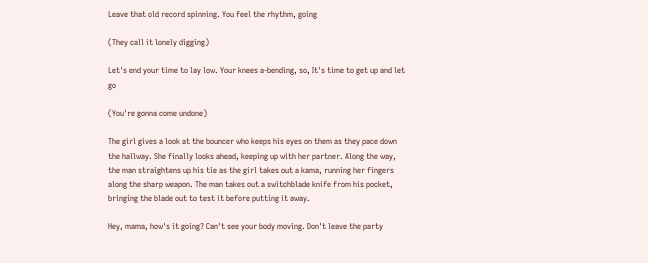Leave that old record spinning. You feel the rhythm, going

(They call it lonely digging)

Let's end your time to lay low. Your knees a-bending, so, It's time to get up and let go

(You're gonna come undone)

The girl gives a look at the bouncer who keeps his eyes on them as they pace down the hallway. She finally looks ahead, keeping up with her partner. Along the way, the man straightens up his tie as the girl takes out a kama, running her fingers along the sharp weapon. The man takes out a switchblade knife from his pocket, bringing the blade out to test it before putting it away.

Hey, mama, how's it going? Can't see your body moving. Don't leave the party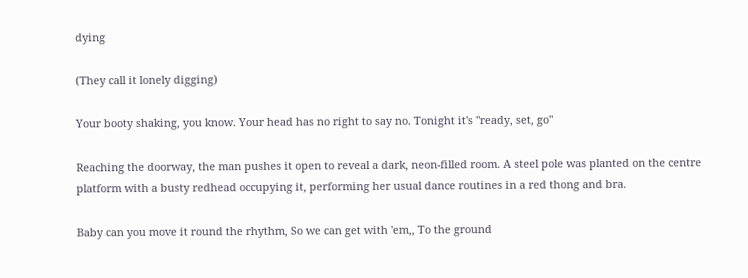dying

(They call it lonely digging)

Your booty shaking, you know. Your head has no right to say no. Tonight it's "ready, set, go"

Reaching the doorway, the man pushes it open to reveal a dark, neon-filled room. A steel pole was planted on the centre platform with a busty redhead occupying it, performing her usual dance routines in a red thong and bra.

Baby can you move it round the rhythm, So we can get with 'em,, To the ground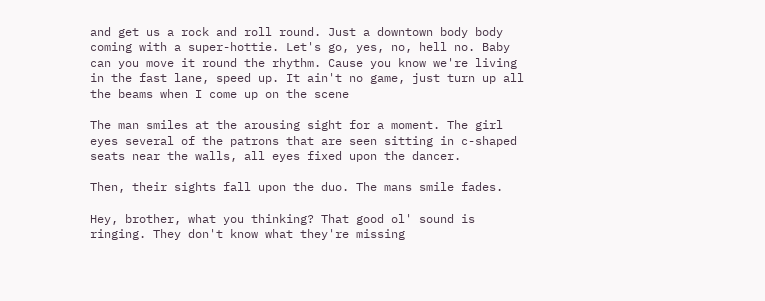and get us a rock and roll round. Just a downtown body body coming with a super-hottie. Let's go, yes, no, hell no. Baby can you move it round the rhythm. Cause you know we're living in the fast lane, speed up. It ain't no game, just turn up all the beams when I come up on the scene

The man smiles at the arousing sight for a moment. The girl eyes several of the patrons that are seen sitting in c-shaped seats near the walls, all eyes fixed upon the dancer.

Then, their sights fall upon the duo. The mans smile fades.

Hey, brother, what you thinking? That good ol' sound is ringing. They don't know what they're missing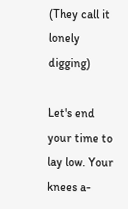(They call it lonely digging)

Let's end your time to lay low. Your knees a-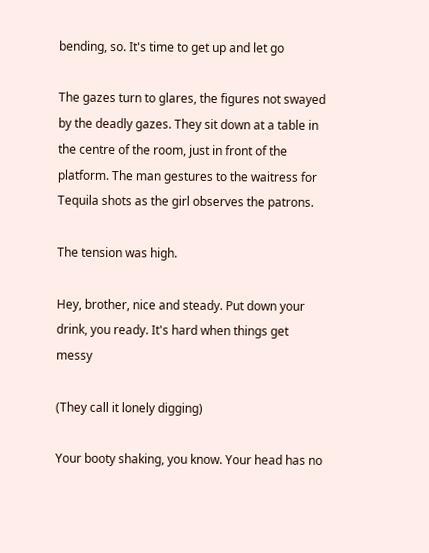bending, so. It's time to get up and let go

The gazes turn to glares, the figures not swayed by the deadly gazes. They sit down at a table in the centre of the room, just in front of the platform. The man gestures to the waitress for Tequila shots as the girl observes the patrons.

The tension was high.

Hey, brother, nice and steady. Put down your drink, you ready. It's hard when things get messy

(They call it lonely digging)

Your booty shaking, you know. Your head has no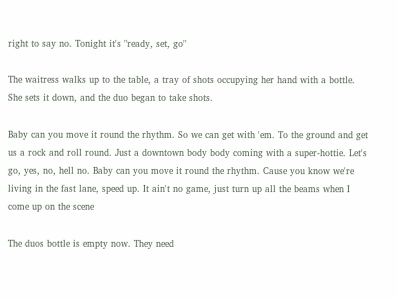right to say no. Tonight it's "ready, set, go"

The waitress walks up to the table, a tray of shots occupying her hand with a bottle. She sets it down, and the duo began to take shots.

Baby can you move it round the rhythm. So we can get with 'em. To the ground and get us a rock and roll round. Just a downtown body body coming with a super-hottie. Let's go, yes, no, hell no. Baby can you move it round the rhythm. Cause you know we're living in the fast lane, speed up. It ain't no game, just turn up all the beams when I come up on the scene

The duos bottle is empty now. They need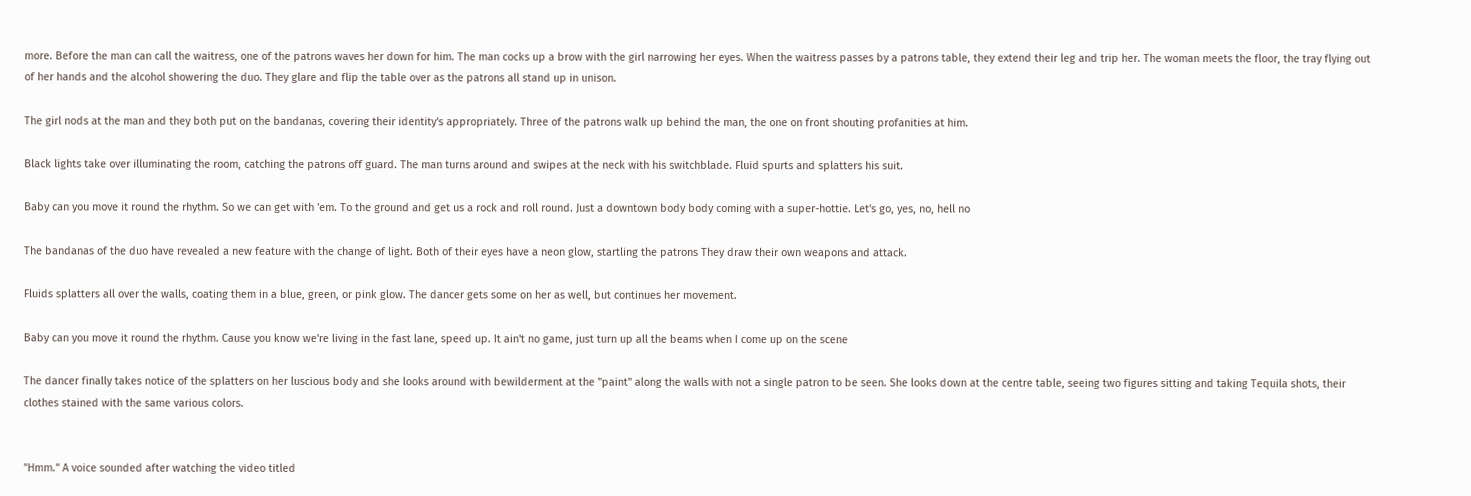more. Before the man can call the waitress, one of the patrons waves her down for him. The man cocks up a brow with the girl narrowing her eyes. When the waitress passes by a patrons table, they extend their leg and trip her. The woman meets the floor, the tray flying out of her hands and the alcohol showering the duo. They glare and flip the table over as the patrons all stand up in unison.

The girl nods at the man and they both put on the bandanas, covering their identity's appropriately. Three of the patrons walk up behind the man, the one on front shouting profanities at him.

Black lights take over illuminating the room, catching the patrons off guard. The man turns around and swipes at the neck with his switchblade. Fluid spurts and splatters his suit.

Baby can you move it round the rhythm. So we can get with 'em. To the ground and get us a rock and roll round. Just a downtown body body coming with a super-hottie. Let's go, yes, no, hell no

The bandanas of the duo have revealed a new feature with the change of light. Both of their eyes have a neon glow, startling the patrons They draw their own weapons and attack.

Fluids splatters all over the walls, coating them in a blue, green, or pink glow. The dancer gets some on her as well, but continues her movement.

Baby can you move it round the rhythm. Cause you know we're living in the fast lane, speed up. It ain't no game, just turn up all the beams when I come up on the scene

The dancer finally takes notice of the splatters on her luscious body and she looks around with bewilderment at the "paint" along the walls with not a single patron to be seen. She looks down at the centre table, seeing two figures sitting and taking Tequila shots, their clothes stained with the same various colors.


"Hmm." A voice sounded after watching the video titled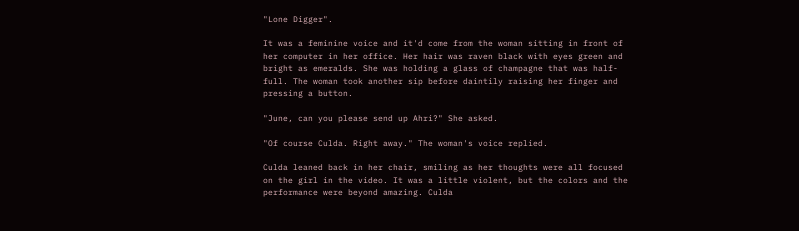"Lone Digger".

It was a feminine voice and it'd come from the woman sitting in front of her computer in her office. Her hair was raven black with eyes green and bright as emeralds. She was holding a glass of champagne that was half-full. The woman took another sip before daintily raising her finger and pressing a button.

"June, can you please send up Ahri?" She asked.

"Of course Culda. Right away." The woman's voice replied.

Culda leaned back in her chair, smiling as her thoughts were all focused on the girl in the video. It was a little violent, but the colors and the performance were beyond amazing. Culda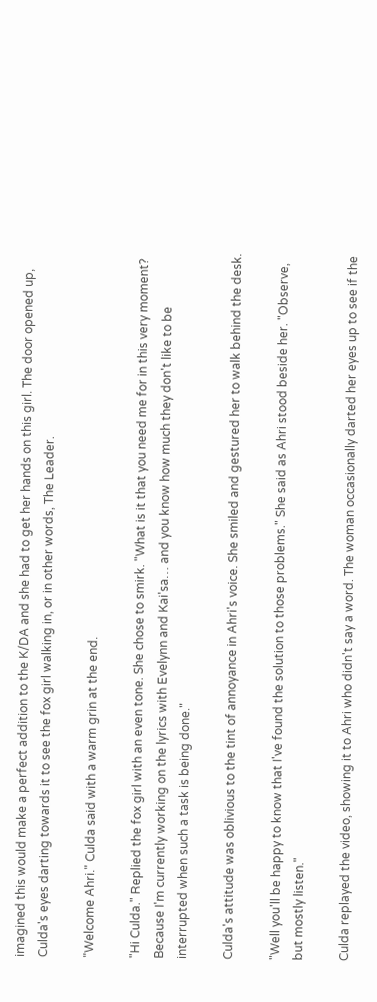imagined this would make a perfect addition to the K/DA and she had to get her hands on this girl. The door opened up, Culda's eyes darting towards it to see the fox girl walking in, or in other words, The Leader.

"Welcome Ahri." Culda said with a warm grin at the end.

"Hi Culda." Replied the fox girl with an even tone. She chose to smirk. "What is it that you need me for in this very moment? Because I'm currently working on the lyrics with Evelynn and Kai'sa… and you know how much they don't like to be interrupted when such a task is being done."

Culda's attitude was oblivious to the tint of annoyance in Ahri's voice. She smiled and gestured her to walk behind the desk.

"Well you'll be happy to know that I've found the solution to those problems." She said as Ahri stood beside her. "Observe, but mostly listen."

Culda replayed the video, showing it to Ahri who didn't say a word. The woman occasionally darted her eyes up to see if the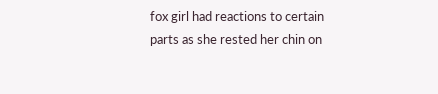fox girl had reactions to certain parts as she rested her chin on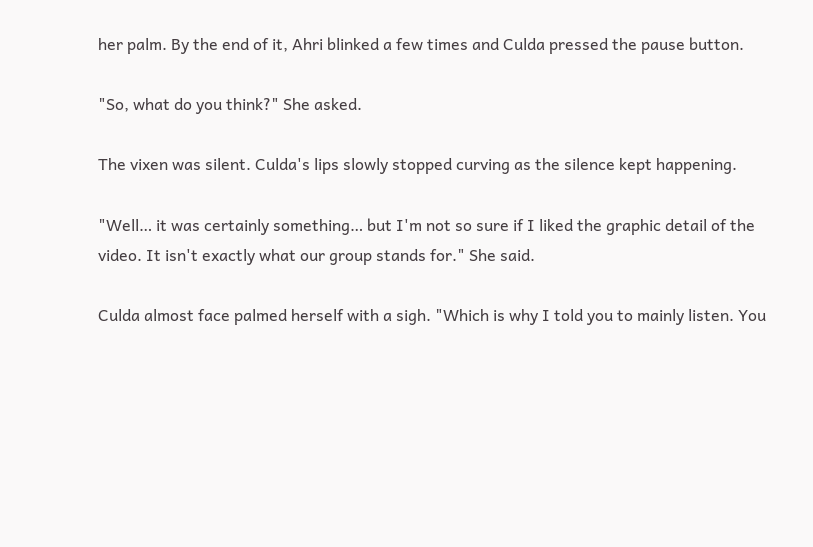her palm. By the end of it, Ahri blinked a few times and Culda pressed the pause button.

"So, what do you think?" She asked.

The vixen was silent. Culda's lips slowly stopped curving as the silence kept happening.

"Well… it was certainly something… but I'm not so sure if I liked the graphic detail of the video. It isn't exactly what our group stands for." She said.

Culda almost face palmed herself with a sigh. "Which is why I told you to mainly listen. You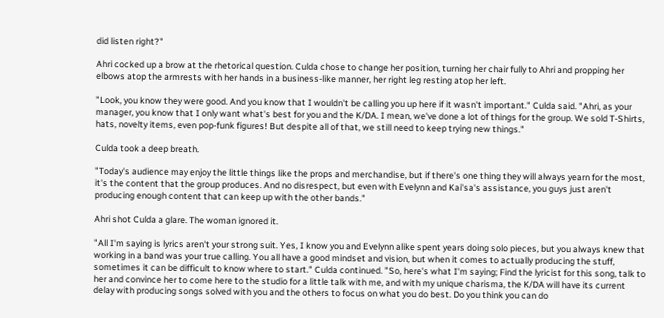did listen right?"

Ahri cocked up a brow at the rhetorical question. Culda chose to change her position, turning her chair fully to Ahri and propping her elbows atop the armrests with her hands in a business-like manner, her right leg resting atop her left.

"Look, you know they were good. And you know that I wouldn't be calling you up here if it wasn't important." Culda said. "Ahri, as your manager, you know that I only want what's best for you and the K/DA. I mean, we've done a lot of things for the group. We sold T-Shirts, hats, novelty items, even pop-funk figures! But despite all of that, we still need to keep trying new things."

Culda took a deep breath.

"Today's audience may enjoy the little things like the props and merchandise, but if there's one thing they will always yearn for the most, it's the content that the group produces. And no disrespect, but even with Evelynn and Kai'sa's assistance, you guys just aren't producing enough content that can keep up with the other bands."

Ahri shot Culda a glare. The woman ignored it.

"All I'm saying is lyrics aren't your strong suit. Yes, I know you and Evelynn alike spent years doing solo pieces, but you always knew that working in a band was your true calling. You all have a good mindset and vision, but when it comes to actually producing the stuff, sometimes it can be difficult to know where to start." Culda continued. "So, here's what I'm saying; Find the lyricist for this song, talk to her and convince her to come here to the studio for a little talk with me, and with my unique charisma, the K/DA will have its current delay with producing songs solved with you and the others to focus on what you do best. Do you think you can do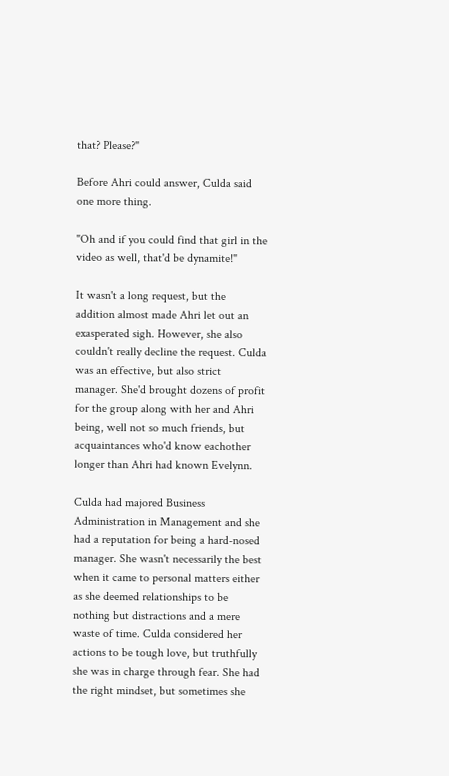that? Please?"

Before Ahri could answer, Culda said one more thing.

"Oh and if you could find that girl in the video as well, that'd be dynamite!"

It wasn't a long request, but the addition almost made Ahri let out an exasperated sigh. However, she also couldn't really decline the request. Culda was an effective, but also strict manager. She'd brought dozens of profit for the group along with her and Ahri being, well not so much friends, but acquaintances who'd know eachother longer than Ahri had known Evelynn.

Culda had majored Business Administration in Management and she had a reputation for being a hard-nosed manager. She wasn't necessarily the best when it came to personal matters either as she deemed relationships to be nothing but distractions and a mere waste of time. Culda considered her actions to be tough love, but truthfully she was in charge through fear. She had the right mindset, but sometimes she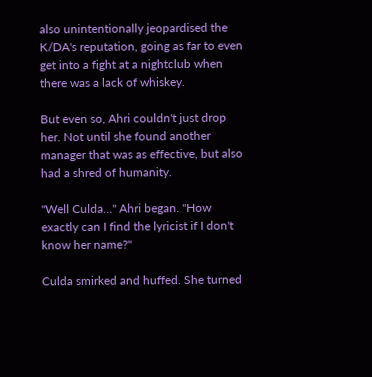also unintentionally jeopardised the K/DA's reputation, going as far to even get into a fight at a nightclub when there was a lack of whiskey.

But even so, Ahri couldn't just drop her. Not until she found another manager that was as effective, but also had a shred of humanity.

"Well Culda…" Ahri began. "How exactly can I find the lyricist if I don't know her name?"

Culda smirked and huffed. She turned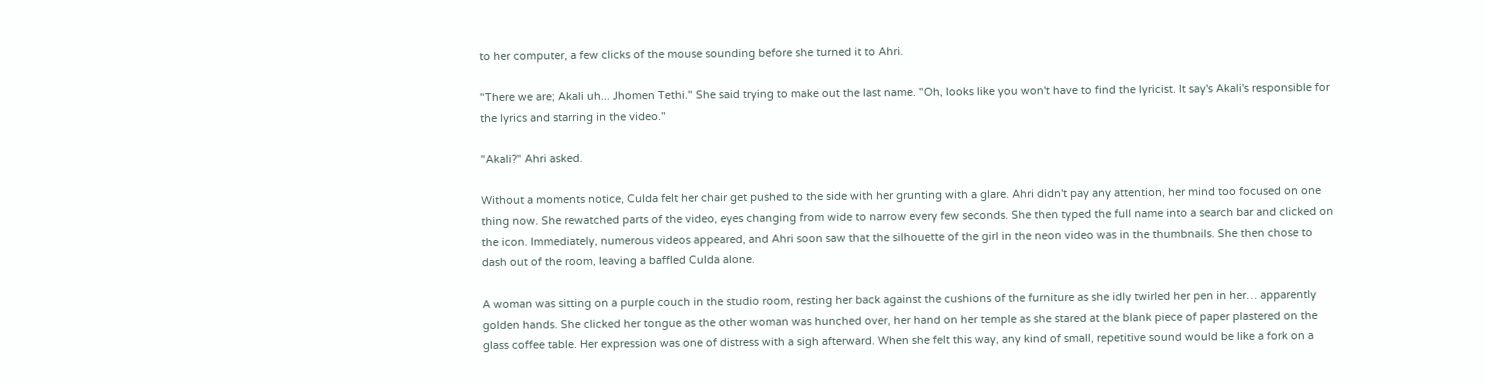to her computer, a few clicks of the mouse sounding before she turned it to Ahri.

"There we are; Akali uh... Jhomen Tethi." She said trying to make out the last name. "Oh, looks like you won't have to find the lyricist. It say's Akali's responsible for the lyrics and starring in the video."

"Akali?" Ahri asked.

Without a moments notice, Culda felt her chair get pushed to the side with her grunting with a glare. Ahri didn't pay any attention, her mind too focused on one thing now. She rewatched parts of the video, eyes changing from wide to narrow every few seconds. She then typed the full name into a search bar and clicked on the icon. Immediately, numerous videos appeared, and Ahri soon saw that the silhouette of the girl in the neon video was in the thumbnails. She then chose to dash out of the room, leaving a baffled Culda alone.

A woman was sitting on a purple couch in the studio room, resting her back against the cushions of the furniture as she idly twirled her pen in her… apparently golden hands. She clicked her tongue as the other woman was hunched over, her hand on her temple as she stared at the blank piece of paper plastered on the glass coffee table. Her expression was one of distress with a sigh afterward. When she felt this way, any kind of small, repetitive sound would be like a fork on a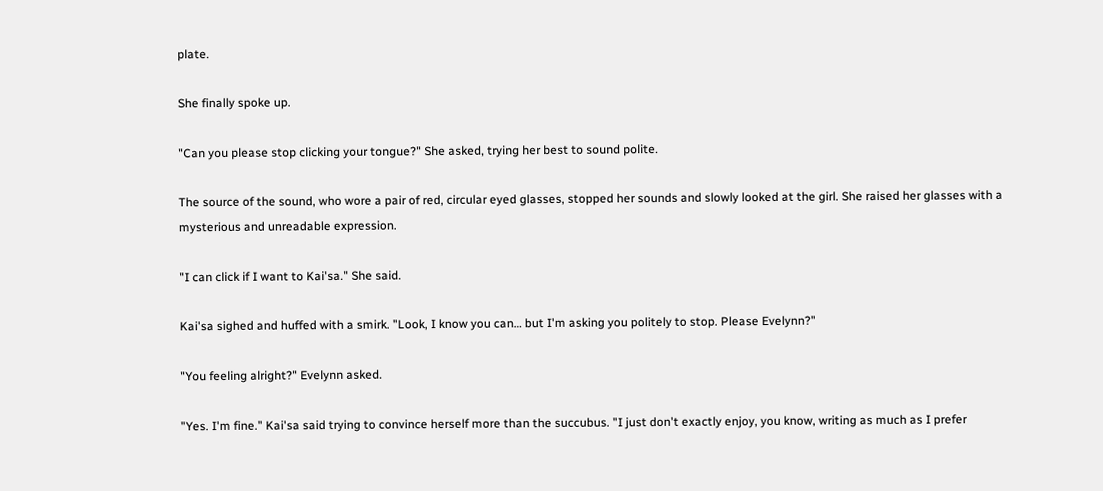plate.

She finally spoke up.

"Can you please stop clicking your tongue?" She asked, trying her best to sound polite.

The source of the sound, who wore a pair of red, circular eyed glasses, stopped her sounds and slowly looked at the girl. She raised her glasses with a mysterious and unreadable expression.

"I can click if I want to Kai'sa." She said.

Kai'sa sighed and huffed with a smirk. "Look, I know you can… but I'm asking you politely to stop. Please Evelynn?"

"You feeling alright?" Evelynn asked.

"Yes. I'm fine." Kai'sa said trying to convince herself more than the succubus. "I just don't exactly enjoy, you know, writing as much as I prefer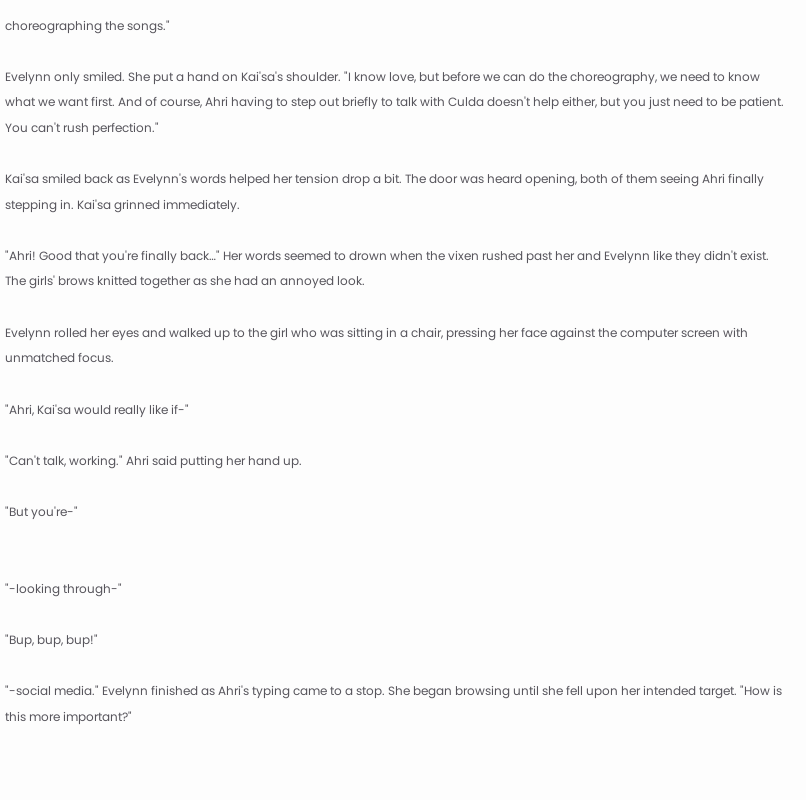choreographing the songs."

Evelynn only smiled. She put a hand on Kai'sa's shoulder. "I know love, but before we can do the choreography, we need to know what we want first. And of course, Ahri having to step out briefly to talk with Culda doesn't help either, but you just need to be patient. You can't rush perfection."

Kai'sa smiled back as Evelynn's words helped her tension drop a bit. The door was heard opening, both of them seeing Ahri finally stepping in. Kai'sa grinned immediately.

"Ahri! Good that you're finally back…" Her words seemed to drown when the vixen rushed past her and Evelynn like they didn't exist. The girls' brows knitted together as she had an annoyed look.

Evelynn rolled her eyes and walked up to the girl who was sitting in a chair, pressing her face against the computer screen with unmatched focus.

"Ahri, Kai'sa would really like if-"

"Can't talk, working." Ahri said putting her hand up.

"But you're-"


"-looking through-"

"Bup, bup, bup!"

"-social media." Evelynn finished as Ahri's typing came to a stop. She began browsing until she fell upon her intended target. "How is this more important?"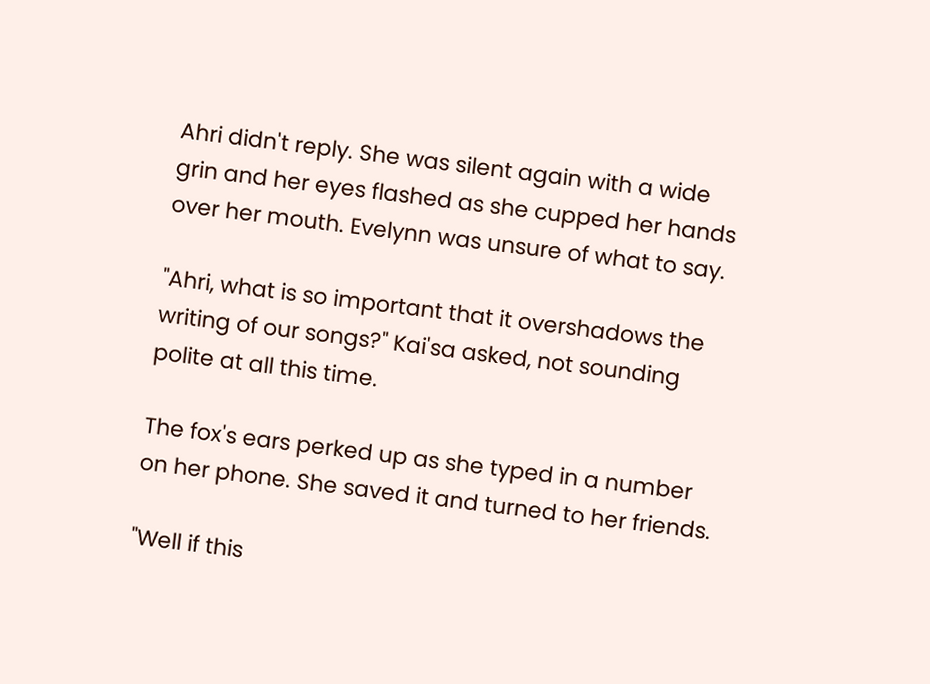Ahri didn't reply. She was silent again with a wide grin and her eyes flashed as she cupped her hands over her mouth. Evelynn was unsure of what to say.

"Ahri, what is so important that it overshadows the writing of our songs?" Kai'sa asked, not sounding polite at all this time.

The fox's ears perked up as she typed in a number on her phone. She saved it and turned to her friends.

"Well if this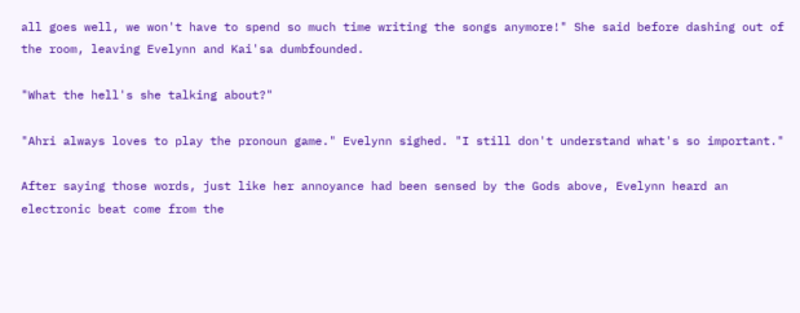all goes well, we won't have to spend so much time writing the songs anymore!" She said before dashing out of the room, leaving Evelynn and Kai'sa dumbfounded.

"What the hell's she talking about?"

"Ahri always loves to play the pronoun game." Evelynn sighed. "I still don't understand what's so important."

After saying those words, just like her annoyance had been sensed by the Gods above, Evelynn heard an electronic beat come from the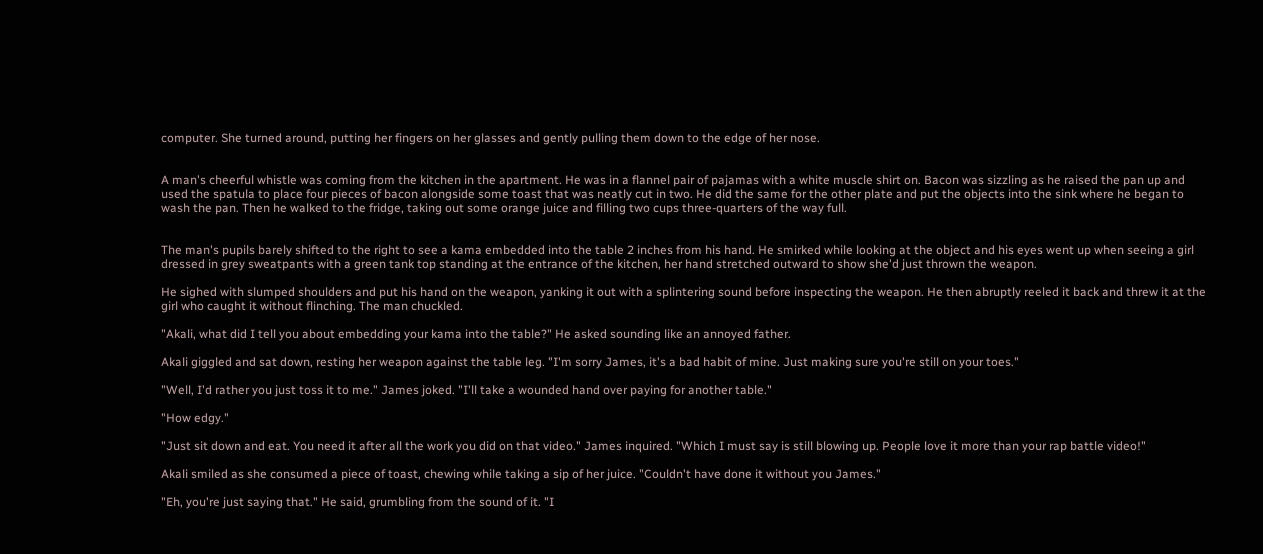computer. She turned around, putting her fingers on her glasses and gently pulling them down to the edge of her nose.


A man's cheerful whistle was coming from the kitchen in the apartment. He was in a flannel pair of pajamas with a white muscle shirt on. Bacon was sizzling as he raised the pan up and used the spatula to place four pieces of bacon alongside some toast that was neatly cut in two. He did the same for the other plate and put the objects into the sink where he began to wash the pan. Then he walked to the fridge, taking out some orange juice and filling two cups three-quarters of the way full.


The man's pupils barely shifted to the right to see a kama embedded into the table 2 inches from his hand. He smirked while looking at the object and his eyes went up when seeing a girl dressed in grey sweatpants with a green tank top standing at the entrance of the kitchen, her hand stretched outward to show she'd just thrown the weapon.

He sighed with slumped shoulders and put his hand on the weapon, yanking it out with a splintering sound before inspecting the weapon. He then abruptly reeled it back and threw it at the girl who caught it without flinching. The man chuckled.

"Akali, what did I tell you about embedding your kama into the table?" He asked sounding like an annoyed father.

Akali giggled and sat down, resting her weapon against the table leg. "I'm sorry James, it's a bad habit of mine. Just making sure you're still on your toes."

"Well, I'd rather you just toss it to me." James joked. "I'll take a wounded hand over paying for another table."

"How edgy."

"Just sit down and eat. You need it after all the work you did on that video." James inquired. "Which I must say is still blowing up. People love it more than your rap battle video!"

Akali smiled as she consumed a piece of toast, chewing while taking a sip of her juice. "Couldn't have done it without you James."

"Eh, you're just saying that." He said, grumbling from the sound of it. "I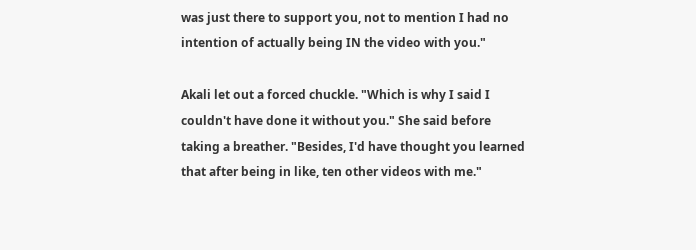was just there to support you, not to mention I had no intention of actually being IN the video with you."

Akali let out a forced chuckle. "Which is why I said I couldn't have done it without you." She said before taking a breather. "Besides, I'd have thought you learned that after being in like, ten other videos with me."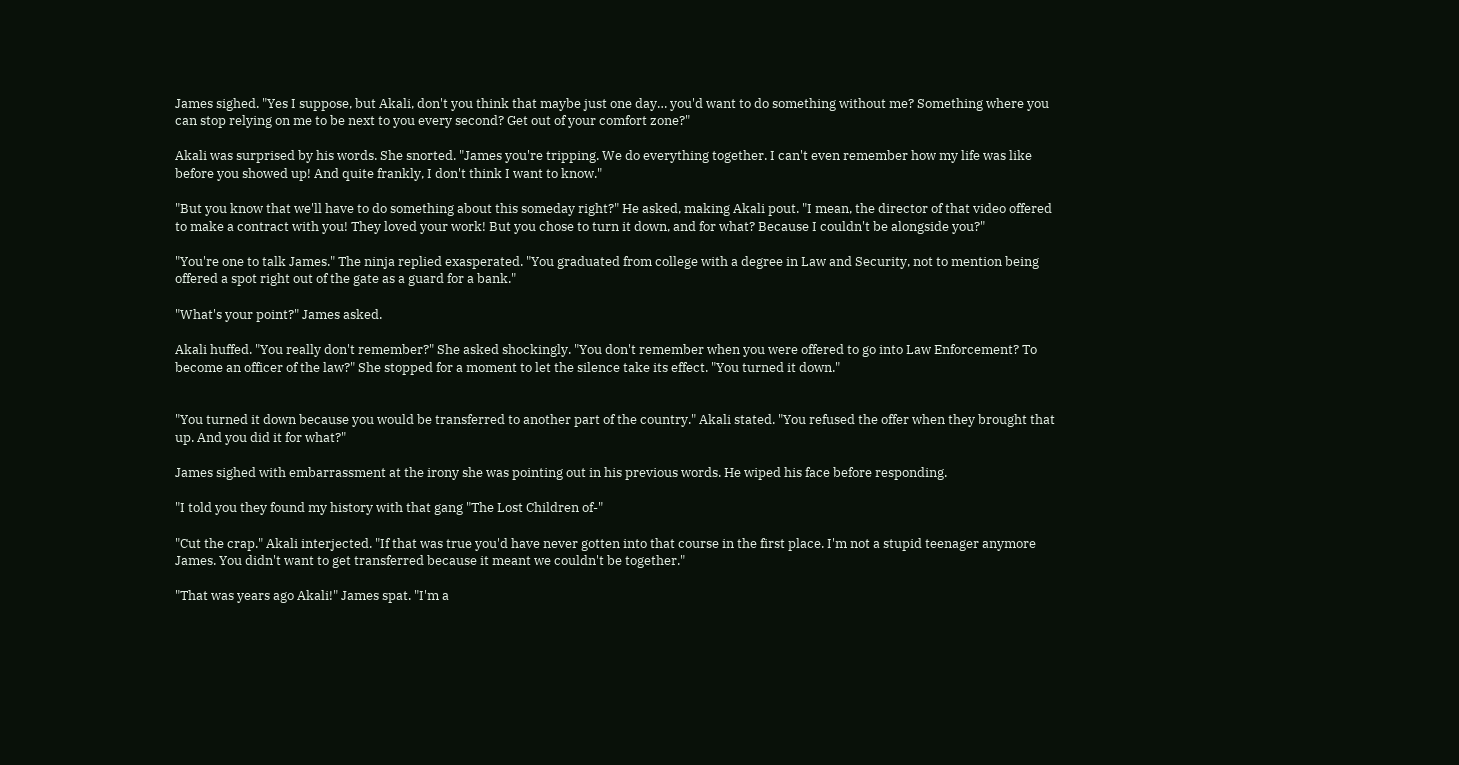James sighed. "Yes I suppose, but Akali, don't you think that maybe just one day… you'd want to do something without me? Something where you can stop relying on me to be next to you every second? Get out of your comfort zone?"

Akali was surprised by his words. She snorted. "James you're tripping. We do everything together. I can't even remember how my life was like before you showed up! And quite frankly, I don't think I want to know."

"But you know that we'll have to do something about this someday right?" He asked, making Akali pout. "I mean, the director of that video offered to make a contract with you! They loved your work! But you chose to turn it down, and for what? Because I couldn't be alongside you?"

"You're one to talk James." The ninja replied exasperated. "You graduated from college with a degree in Law and Security, not to mention being offered a spot right out of the gate as a guard for a bank."

"What's your point?" James asked.

Akali huffed. "You really don't remember?" She asked shockingly. "You don't remember when you were offered to go into Law Enforcement? To become an officer of the law?" She stopped for a moment to let the silence take its effect. "You turned it down."


"You turned it down because you would be transferred to another part of the country." Akali stated. "You refused the offer when they brought that up. And you did it for what?"

James sighed with embarrassment at the irony she was pointing out in his previous words. He wiped his face before responding.

"I told you they found my history with that gang "The Lost Children of-"

"Cut the crap." Akali interjected. "If that was true you'd have never gotten into that course in the first place. I'm not a stupid teenager anymore James. You didn't want to get transferred because it meant we couldn't be together."

"That was years ago Akali!" James spat. "I'm a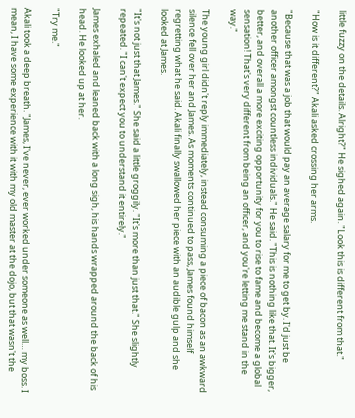little fuzzy on the details. Alright?" He sighed again. "Look this is different from that."

"How is it different?" Akali asked crossing her arms.

"Because that was a job that would pay an average salary for me to get by. I'd just be another officer amongst countless individuals." He said. "This is nothing like that. It's bigger, better, and overall a more exciting opportunity for you to rise to fame and become a global sensation! That's very different from being an officer, and you're letting me stand in the way."

The young girl didn't reply immediately, instead consuming a piece of bacon as an awkward silence fell over her and James. As moments continued to pass, James found himself regretting what he said. Akali finally swallowed her piece with an audible gulp and she looked at James.

"It's not just that James." She said a little groggily. "It's more than just that." She slightly repeated. "I can't expect you to understand it entirely."

James exhaled and leaned back with a long sigh, his hands wrapped around the back of his head. He looked up at her.

"Try me."

Akali took a deep breath. "James, I've never, ever worked under someone as well… my boss. I mean, I have some experience with it with my old master at the dojo, but that wasn't the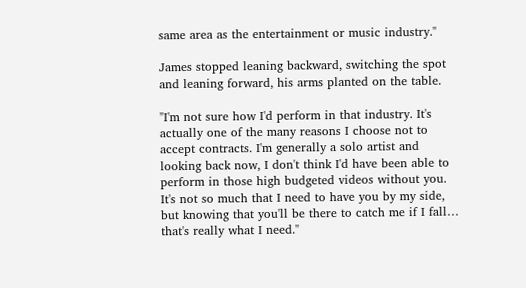same area as the entertainment or music industry."

James stopped leaning backward, switching the spot and leaning forward, his arms planted on the table.

"I'm not sure how I'd perform in that industry. It's actually one of the many reasons I choose not to accept contracts. I'm generally a solo artist and looking back now, I don't think I'd have been able to perform in those high budgeted videos without you. It's not so much that I need to have you by my side, but knowing that you'll be there to catch me if I fall… that's really what I need."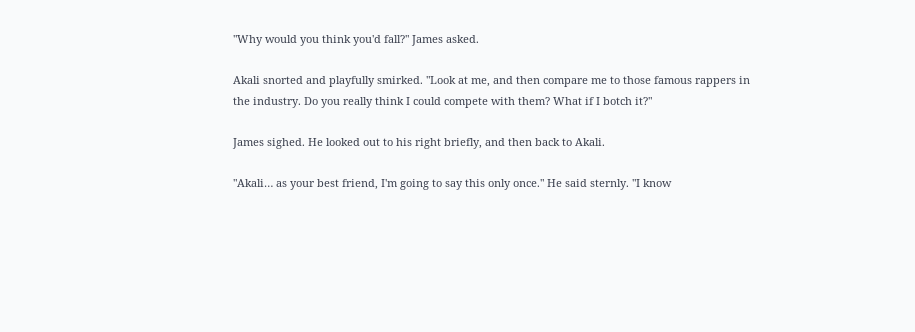"Why would you think you'd fall?" James asked.

Akali snorted and playfully smirked. "Look at me, and then compare me to those famous rappers in the industry. Do you really think I could compete with them? What if I botch it?"

James sighed. He looked out to his right briefly, and then back to Akali.

"Akali… as your best friend, I'm going to say this only once." He said sternly. "I know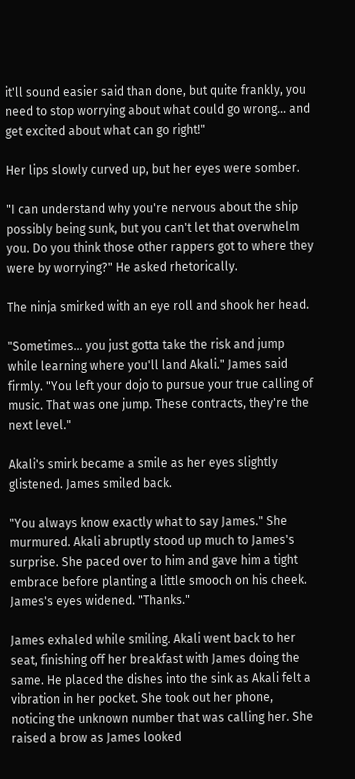it'll sound easier said than done, but quite frankly, you need to stop worrying about what could go wrong… and get excited about what can go right!"

Her lips slowly curved up, but her eyes were somber.

"I can understand why you're nervous about the ship possibly being sunk, but you can't let that overwhelm you. Do you think those other rappers got to where they were by worrying?" He asked rhetorically.

The ninja smirked with an eye roll and shook her head.

"Sometimes… you just gotta take the risk and jump while learning where you'll land Akali." James said firmly. "You left your dojo to pursue your true calling of music. That was one jump. These contracts, they're the next level."

Akali's smirk became a smile as her eyes slightly glistened. James smiled back.

"You always know exactly what to say James." She murmured. Akali abruptly stood up much to James's surprise. She paced over to him and gave him a tight embrace before planting a little smooch on his cheek. James's eyes widened. "Thanks."

James exhaled while smiling. Akali went back to her seat, finishing off her breakfast with James doing the same. He placed the dishes into the sink as Akali felt a vibration in her pocket. She took out her phone, noticing the unknown number that was calling her. She raised a brow as James looked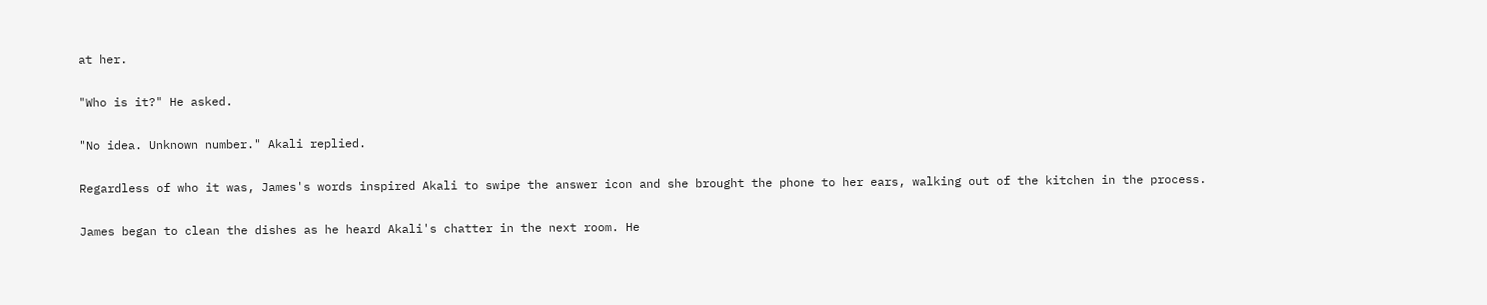at her.

"Who is it?" He asked.

"No idea. Unknown number." Akali replied.

Regardless of who it was, James's words inspired Akali to swipe the answer icon and she brought the phone to her ears, walking out of the kitchen in the process.

James began to clean the dishes as he heard Akali's chatter in the next room. He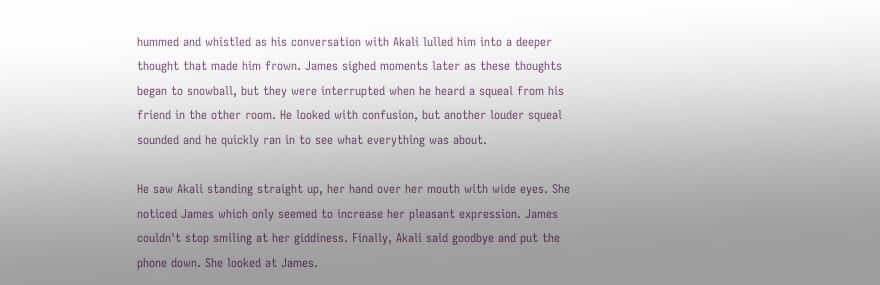hummed and whistled as his conversation with Akali lulled him into a deeper thought that made him frown. James sighed moments later as these thoughts began to snowball, but they were interrupted when he heard a squeal from his friend in the other room. He looked with confusion, but another louder squeal sounded and he quickly ran in to see what everything was about.

He saw Akali standing straight up, her hand over her mouth with wide eyes. She noticed James which only seemed to increase her pleasant expression. James couldn't stop smiling at her giddiness. Finally, Akali said goodbye and put the phone down. She looked at James.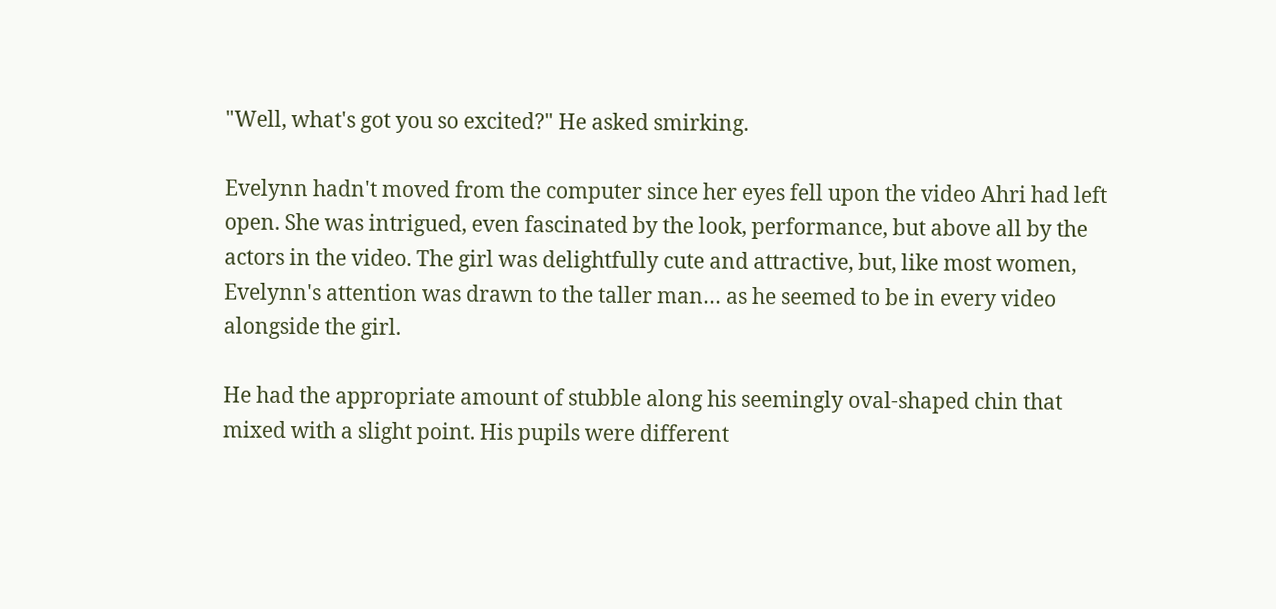"Well, what's got you so excited?" He asked smirking.

Evelynn hadn't moved from the computer since her eyes fell upon the video Ahri had left open. She was intrigued, even fascinated by the look, performance, but above all by the actors in the video. The girl was delightfully cute and attractive, but, like most women, Evelynn's attention was drawn to the taller man… as he seemed to be in every video alongside the girl.

He had the appropriate amount of stubble along his seemingly oval-shaped chin that mixed with a slight point. His pupils were different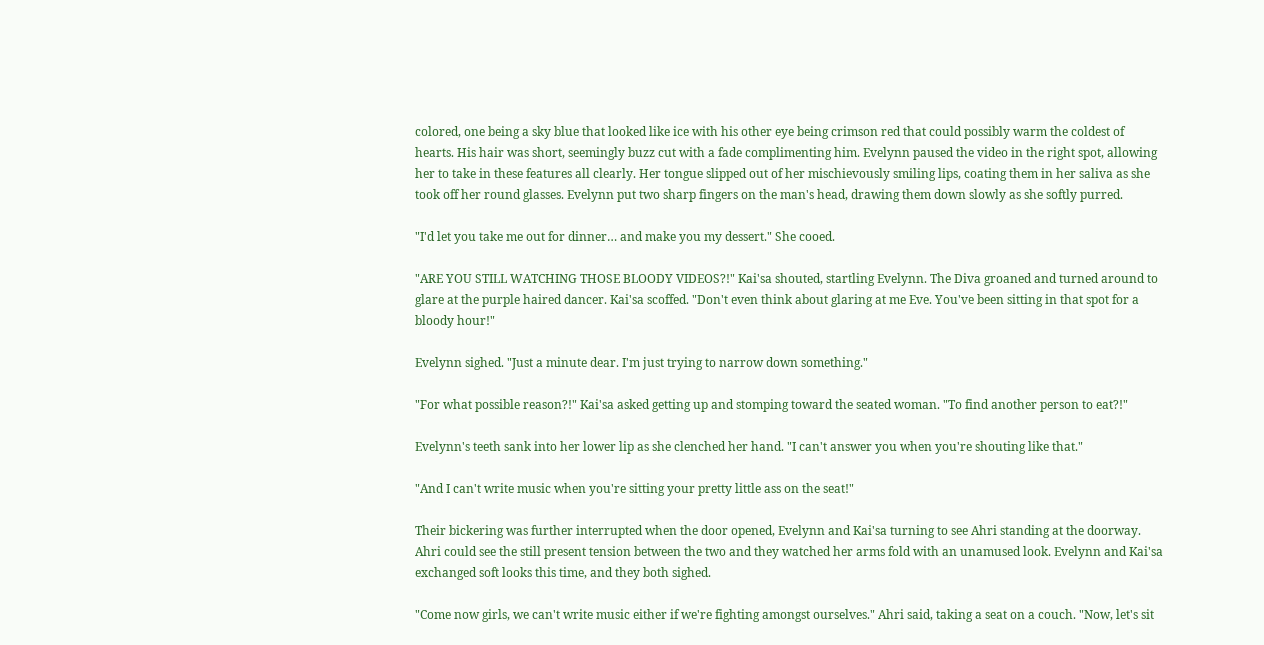colored, one being a sky blue that looked like ice with his other eye being crimson red that could possibly warm the coldest of hearts. His hair was short, seemingly buzz cut with a fade complimenting him. Evelynn paused the video in the right spot, allowing her to take in these features all clearly. Her tongue slipped out of her mischievously smiling lips, coating them in her saliva as she took off her round glasses. Evelynn put two sharp fingers on the man's head, drawing them down slowly as she softly purred.

"I'd let you take me out for dinner… and make you my dessert." She cooed.

"ARE YOU STILL WATCHING THOSE BLOODY VIDEOS?!" Kai'sa shouted, startling Evelynn. The Diva groaned and turned around to glare at the purple haired dancer. Kai'sa scoffed. "Don't even think about glaring at me Eve. You've been sitting in that spot for a bloody hour!"

Evelynn sighed. "Just a minute dear. I'm just trying to narrow down something."

"For what possible reason?!" Kai'sa asked getting up and stomping toward the seated woman. "To find another person to eat?!"

Evelynn's teeth sank into her lower lip as she clenched her hand. "I can't answer you when you're shouting like that."

"And I can't write music when you're sitting your pretty little ass on the seat!"

Their bickering was further interrupted when the door opened, Evelynn and Kai'sa turning to see Ahri standing at the doorway. Ahri could see the still present tension between the two and they watched her arms fold with an unamused look. Evelynn and Kai'sa exchanged soft looks this time, and they both sighed.

"Come now girls, we can't write music either if we're fighting amongst ourselves." Ahri said, taking a seat on a couch. "Now, let's sit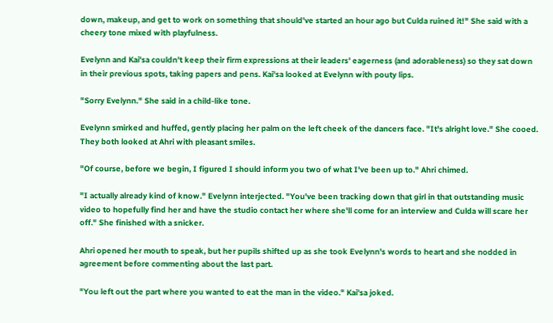down, makeup, and get to work on something that should've started an hour ago but Culda ruined it!" She said with a cheery tone mixed with playfulness.

Evelynn and Kai'sa couldn't keep their firm expressions at their leaders' eagerness (and adorableness) so they sat down in their previous spots, taking papers and pens. Kai'sa looked at Evelynn with pouty lips.

"Sorry Evelynn." She said in a child-like tone.

Evelynn smirked and huffed, gently placing her palm on the left cheek of the dancers face. "It's alright love." She cooed. They both looked at Ahri with pleasant smiles.

"Of course, before we begin, I figured I should inform you two of what I've been up to." Ahri chimed.

"I actually already kind of know." Evelynn interjected. "You've been tracking down that girl in that outstanding music video to hopefully find her and have the studio contact her where she'll come for an interview and Culda will scare her off." She finished with a snicker.

Ahri opened her mouth to speak, but her pupils shifted up as she took Evelynn's words to heart and she nodded in agreement before commenting about the last part.

"You left out the part where you wanted to eat the man in the video." Kai'sa joked.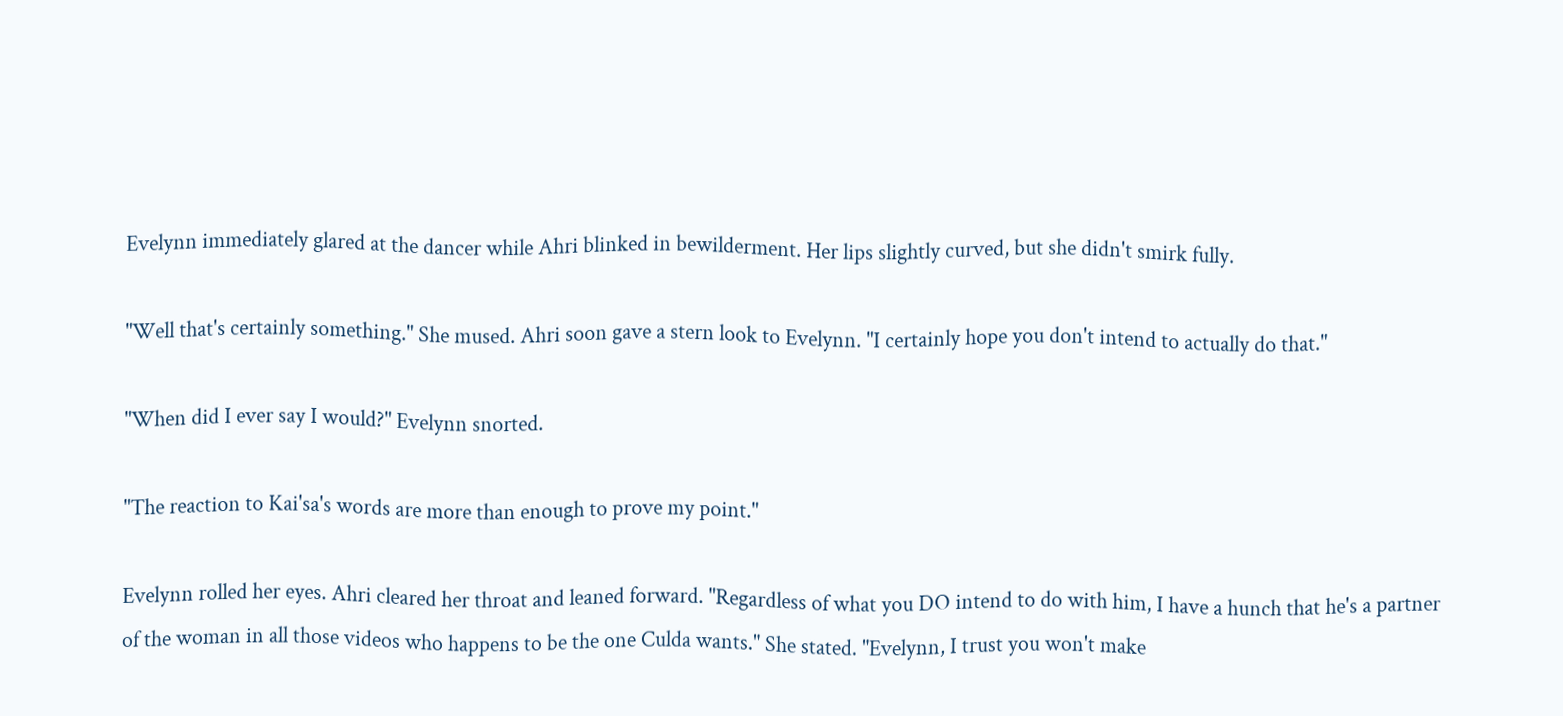Evelynn immediately glared at the dancer while Ahri blinked in bewilderment. Her lips slightly curved, but she didn't smirk fully.

"Well that's certainly something." She mused. Ahri soon gave a stern look to Evelynn. "I certainly hope you don't intend to actually do that."

"When did I ever say I would?" Evelynn snorted.

"The reaction to Kai'sa's words are more than enough to prove my point."

Evelynn rolled her eyes. Ahri cleared her throat and leaned forward. "Regardless of what you DO intend to do with him, I have a hunch that he's a partner of the woman in all those videos who happens to be the one Culda wants." She stated. "Evelynn, I trust you won't make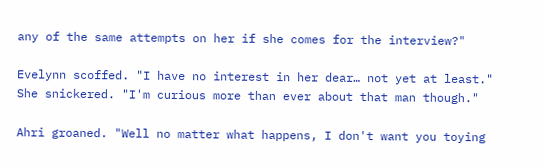any of the same attempts on her if she comes for the interview?"

Evelynn scoffed. "I have no interest in her dear… not yet at least." She snickered. "I'm curious more than ever about that man though."

Ahri groaned. "Well no matter what happens, I don't want you toying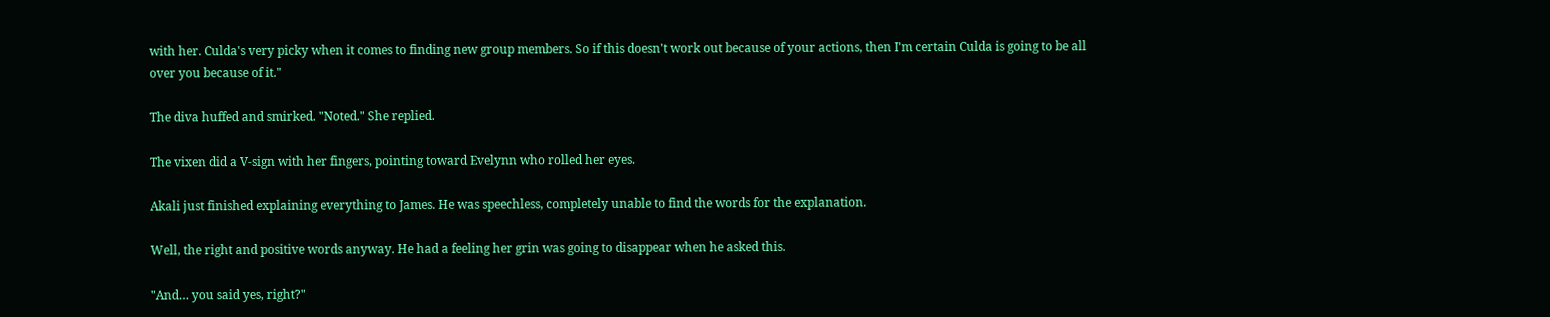with her. Culda's very picky when it comes to finding new group members. So if this doesn't work out because of your actions, then I'm certain Culda is going to be all over you because of it."

The diva huffed and smirked. "Noted." She replied.

The vixen did a V-sign with her fingers, pointing toward Evelynn who rolled her eyes.

Akali just finished explaining everything to James. He was speechless, completely unable to find the words for the explanation.

Well, the right and positive words anyway. He had a feeling her grin was going to disappear when he asked this.

"And… you said yes, right?"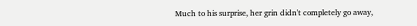Much to his surprise, her grin didn't completely go away,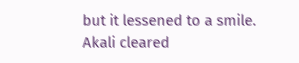but it lessened to a smile. Akali cleared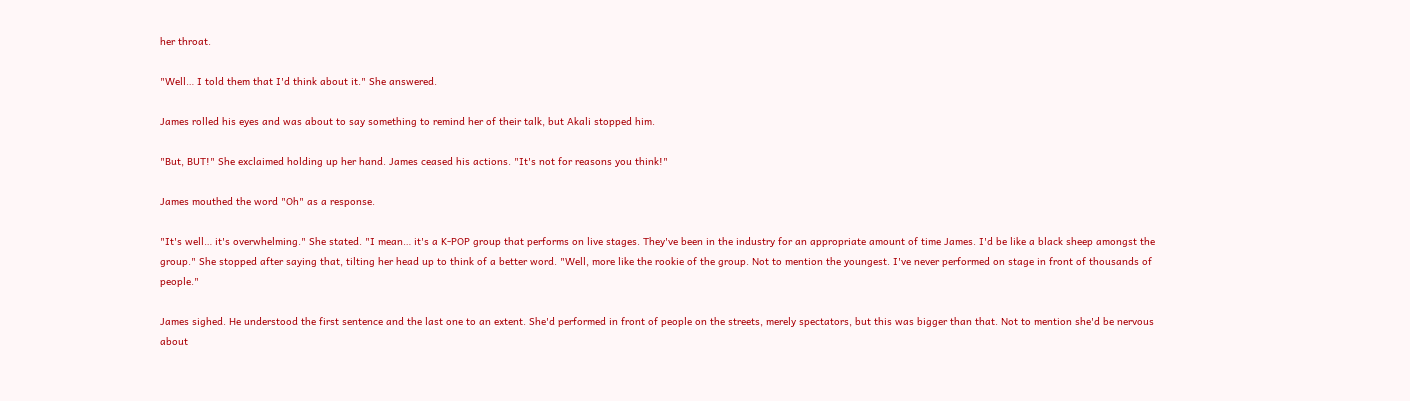her throat.

"Well… I told them that I'd think about it." She answered.

James rolled his eyes and was about to say something to remind her of their talk, but Akali stopped him.

"But, BUT!" She exclaimed holding up her hand. James ceased his actions. "It's not for reasons you think!"

James mouthed the word "Oh" as a response.

"It's well… it's overwhelming." She stated. "I mean… it's a K-POP group that performs on live stages. They've been in the industry for an appropriate amount of time James. I'd be like a black sheep amongst the group." She stopped after saying that, tilting her head up to think of a better word. "Well, more like the rookie of the group. Not to mention the youngest. I've never performed on stage in front of thousands of people."

James sighed. He understood the first sentence and the last one to an extent. She'd performed in front of people on the streets, merely spectators, but this was bigger than that. Not to mention she'd be nervous about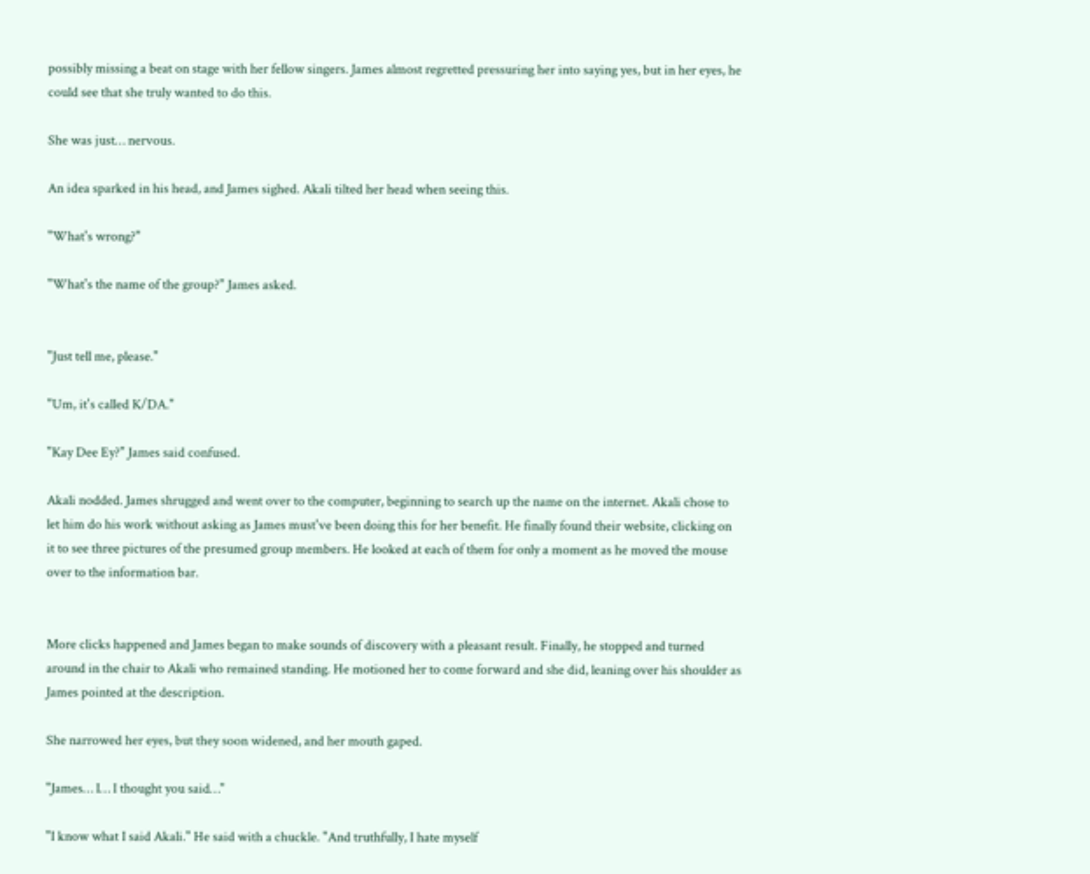possibly missing a beat on stage with her fellow singers. James almost regretted pressuring her into saying yes, but in her eyes, he could see that she truly wanted to do this.

She was just… nervous.

An idea sparked in his head, and James sighed. Akali tilted her head when seeing this.

"What's wrong?"

"What's the name of the group?" James asked.


"Just tell me, please."

"Um, it's called K/DA."

"Kay Dee Ey?" James said confused.

Akali nodded. James shrugged and went over to the computer, beginning to search up the name on the internet. Akali chose to let him do his work without asking as James must've been doing this for her benefit. He finally found their website, clicking on it to see three pictures of the presumed group members. He looked at each of them for only a moment as he moved the mouse over to the information bar.


More clicks happened and James began to make sounds of discovery with a pleasant result. Finally, he stopped and turned around in the chair to Akali who remained standing. He motioned her to come forward and she did, leaning over his shoulder as James pointed at the description.

She narrowed her eyes, but they soon widened, and her mouth gaped.

"James… I… I thought you said…"

"I know what I said Akali." He said with a chuckle. "And truthfully, I hate myself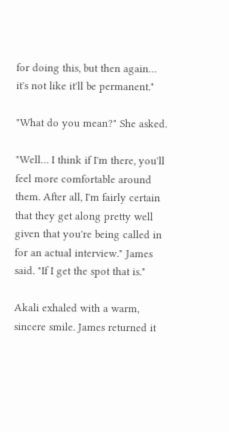for doing this, but then again… it's not like it'll be permanent."

"What do you mean?" She asked.

"Well… I think if I'm there, you'll feel more comfortable around them. After all, I'm fairly certain that they get along pretty well given that you're being called in for an actual interview." James said. "If I get the spot that is."

Akali exhaled with a warm, sincere smile. James returned it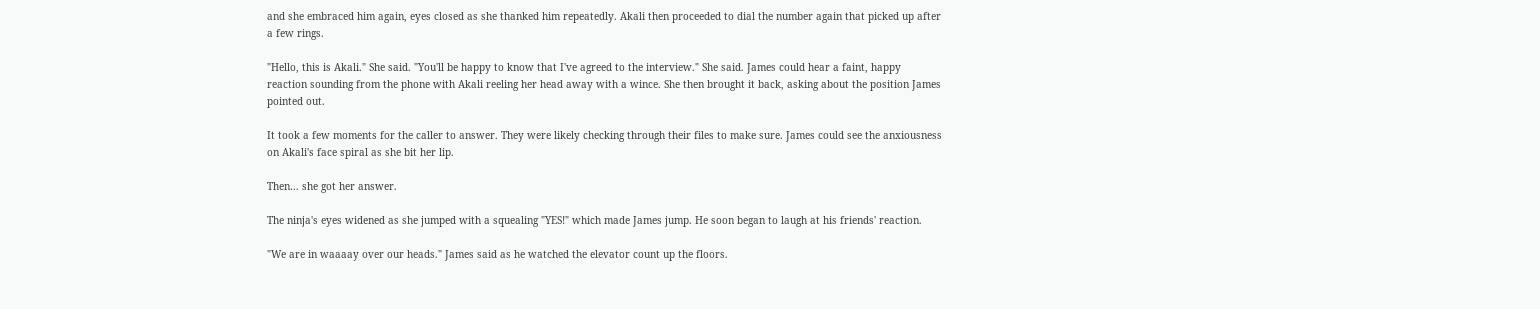and she embraced him again, eyes closed as she thanked him repeatedly. Akali then proceeded to dial the number again that picked up after a few rings.

"Hello, this is Akali." She said. "You'll be happy to know that I've agreed to the interview." She said. James could hear a faint, happy reaction sounding from the phone with Akali reeling her head away with a wince. She then brought it back, asking about the position James pointed out.

It took a few moments for the caller to answer. They were likely checking through their files to make sure. James could see the anxiousness on Akali's face spiral as she bit her lip.

Then… she got her answer.

The ninja's eyes widened as she jumped with a squealing "YES!" which made James jump. He soon began to laugh at his friends' reaction.

"We are in waaaay over our heads." James said as he watched the elevator count up the floors.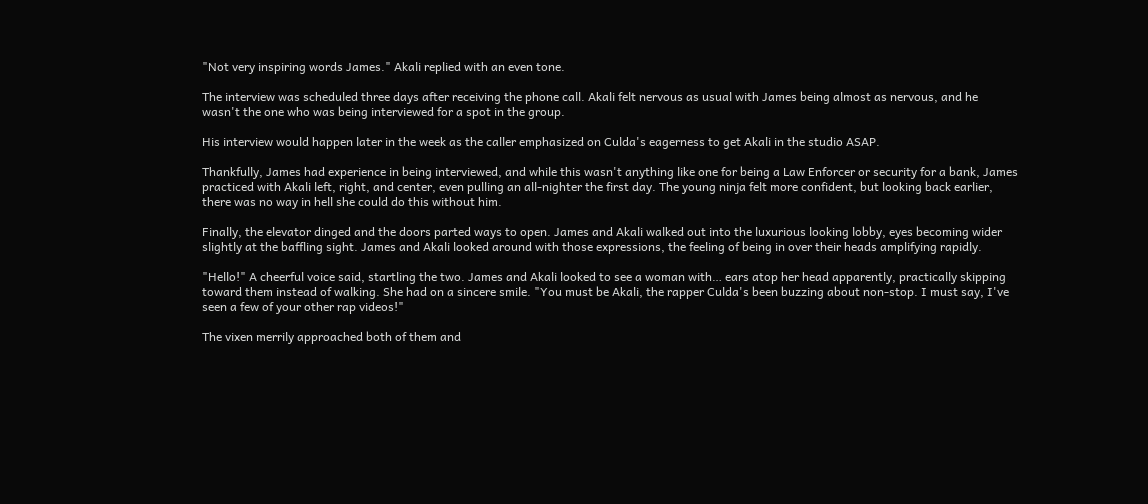"Not very inspiring words James." Akali replied with an even tone.

The interview was scheduled three days after receiving the phone call. Akali felt nervous as usual with James being almost as nervous, and he wasn't the one who was being interviewed for a spot in the group.

His interview would happen later in the week as the caller emphasized on Culda's eagerness to get Akali in the studio ASAP.

Thankfully, James had experience in being interviewed, and while this wasn't anything like one for being a Law Enforcer or security for a bank, James practiced with Akali left, right, and center, even pulling an all-nighter the first day. The young ninja felt more confident, but looking back earlier, there was no way in hell she could do this without him.

Finally, the elevator dinged and the doors parted ways to open. James and Akali walked out into the luxurious looking lobby, eyes becoming wider slightly at the baffling sight. James and Akali looked around with those expressions, the feeling of being in over their heads amplifying rapidly.

"Hello!" A cheerful voice said, startling the two. James and Akali looked to see a woman with… ears atop her head apparently, practically skipping toward them instead of walking. She had on a sincere smile. "You must be Akali, the rapper Culda's been buzzing about non-stop. I must say, I've seen a few of your other rap videos!"

The vixen merrily approached both of them and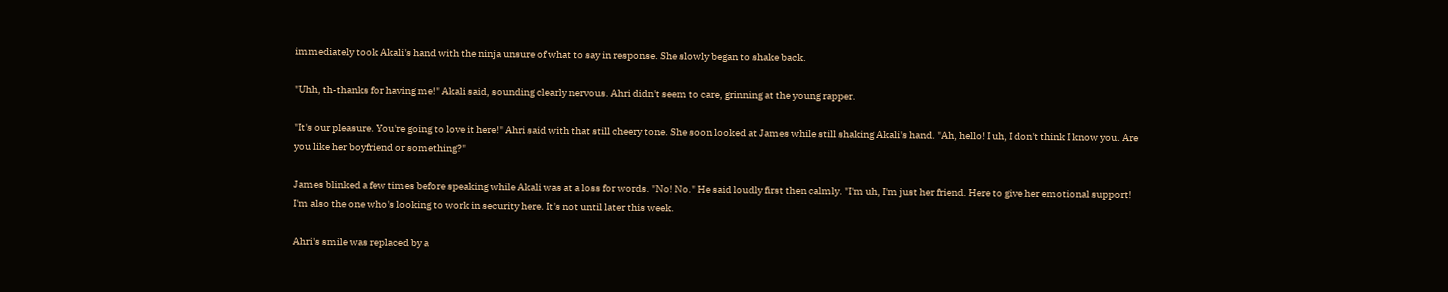immediately took Akali's hand with the ninja unsure of what to say in response. She slowly began to shake back.

"Uhh, th-thanks for having me!" Akali said, sounding clearly nervous. Ahri didn't seem to care, grinning at the young rapper.

"It's our pleasure. You're going to love it here!" Ahri said with that still cheery tone. She soon looked at James while still shaking Akali's hand. "Ah, hello! I uh, I don't think I know you. Are you like her boyfriend or something?"

James blinked a few times before speaking while Akali was at a loss for words. "No! No." He said loudly first then calmly. "I'm uh, I'm just her friend. Here to give her emotional support! I'm also the one who's looking to work in security here. It's not until later this week.

Ahri's smile was replaced by a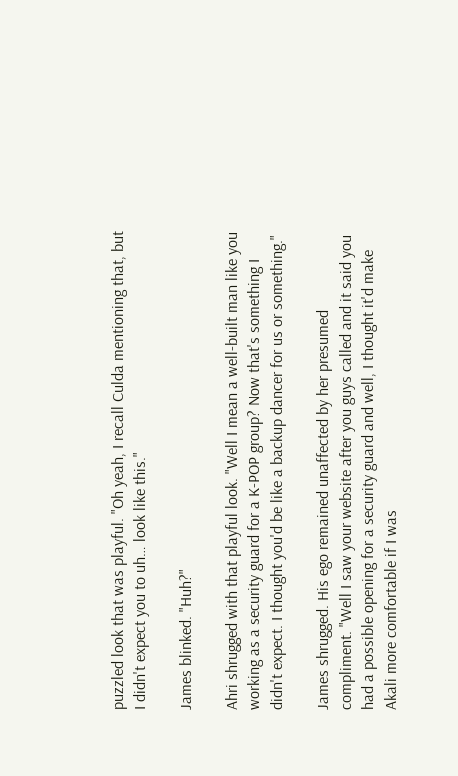puzzled look that was playful. "Oh yeah, I recall Culda mentioning that, but I didn't expect you to uh… look like this."

James blinked. "Huh?"

Ahri shrugged with that playful look. "Well I mean a well-built man like you working as a security guard for a K-POP group? Now that's something I didn't expect. I thought you'd be like a backup dancer for us or something."

James shrugged. His ego remained unaffected by her presumed compliment. "Well I saw your website after you guys called and it said you had a possible opening for a security guard and well, I thought it'd make Akali more comfortable if I was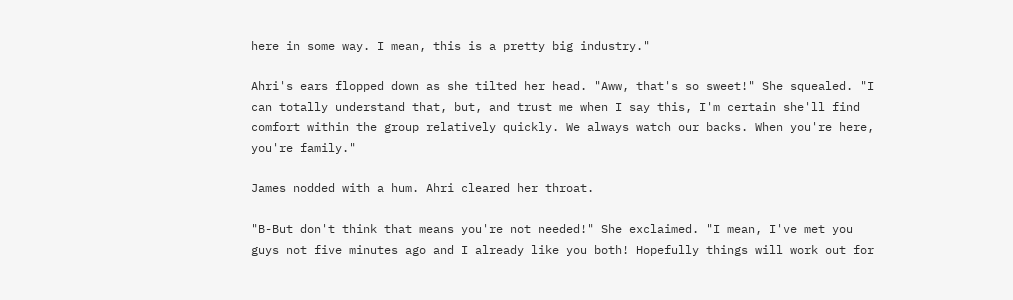here in some way. I mean, this is a pretty big industry."

Ahri's ears flopped down as she tilted her head. "Aww, that's so sweet!" She squealed. "I can totally understand that, but, and trust me when I say this, I'm certain she'll find comfort within the group relatively quickly. We always watch our backs. When you're here, you're family."

James nodded with a hum. Ahri cleared her throat.

"B-But don't think that means you're not needed!" She exclaimed. "I mean, I've met you guys not five minutes ago and I already like you both! Hopefully things will work out for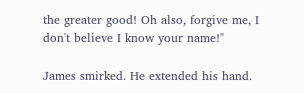the greater good! Oh also, forgive me, I don't believe I know your name!"

James smirked. He extended his hand.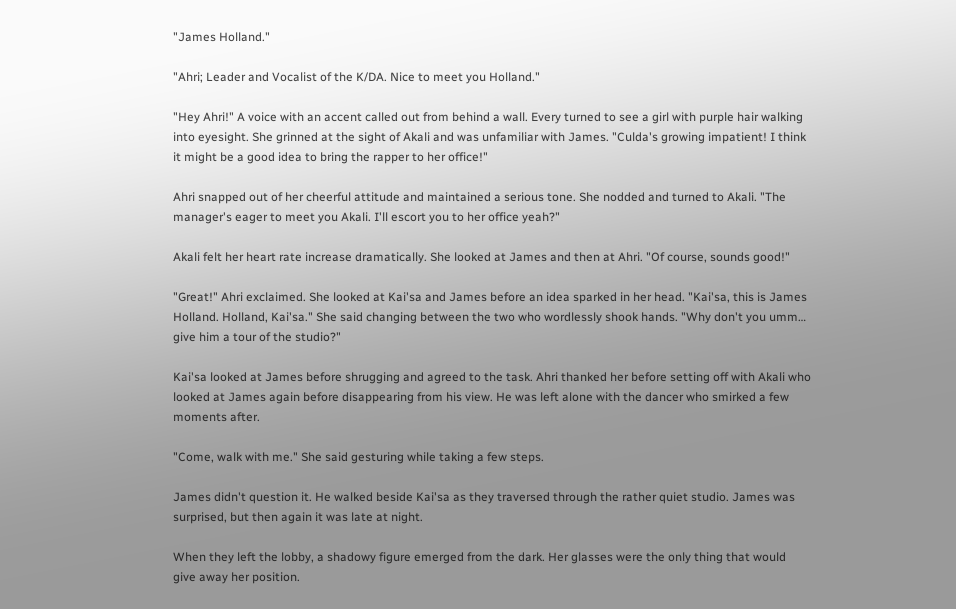"James Holland."

"Ahri; Leader and Vocalist of the K/DA. Nice to meet you Holland."

"Hey Ahri!" A voice with an accent called out from behind a wall. Every turned to see a girl with purple hair walking into eyesight. She grinned at the sight of Akali and was unfamiliar with James. "Culda's growing impatient! I think it might be a good idea to bring the rapper to her office!"

Ahri snapped out of her cheerful attitude and maintained a serious tone. She nodded and turned to Akali. "The manager's eager to meet you Akali. I'll escort you to her office yeah?"

Akali felt her heart rate increase dramatically. She looked at James and then at Ahri. "Of course, sounds good!"

"Great!" Ahri exclaimed. She looked at Kai'sa and James before an idea sparked in her head. "Kai'sa, this is James Holland. Holland, Kai'sa." She said changing between the two who wordlessly shook hands. "Why don't you umm… give him a tour of the studio?"

Kai'sa looked at James before shrugging and agreed to the task. Ahri thanked her before setting off with Akali who looked at James again before disappearing from his view. He was left alone with the dancer who smirked a few moments after.

"Come, walk with me." She said gesturing while taking a few steps.

James didn't question it. He walked beside Kai'sa as they traversed through the rather quiet studio. James was surprised, but then again it was late at night.

When they left the lobby, a shadowy figure emerged from the dark. Her glasses were the only thing that would give away her position.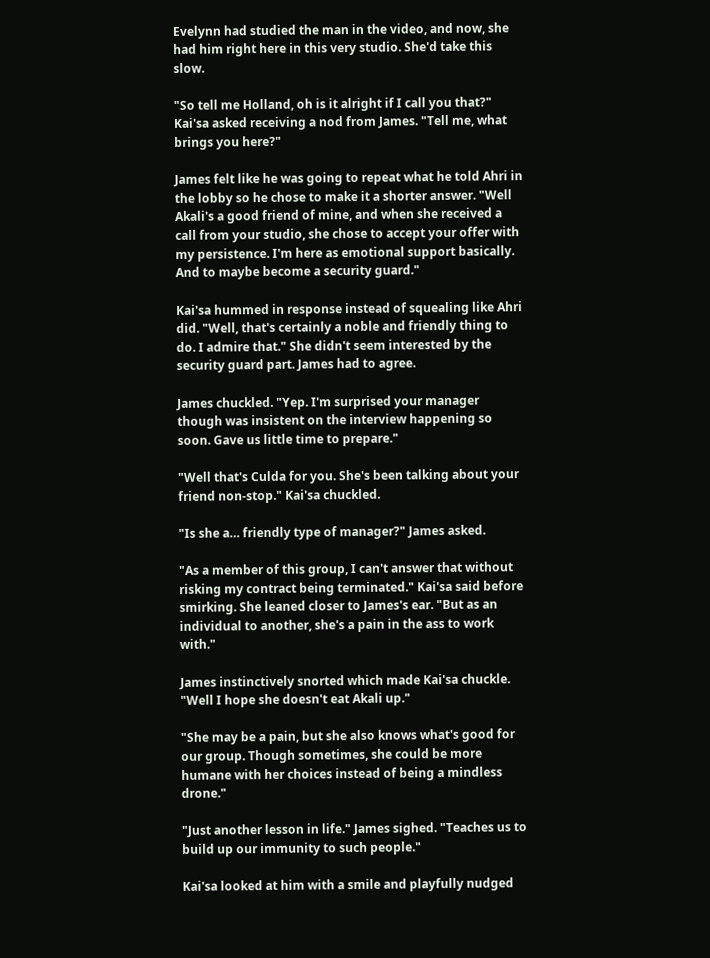Evelynn had studied the man in the video, and now, she had him right here in this very studio. She'd take this slow.

"So tell me Holland, oh is it alright if I call you that?" Kai'sa asked receiving a nod from James. "Tell me, what brings you here?"

James felt like he was going to repeat what he told Ahri in the lobby so he chose to make it a shorter answer. "Well Akali's a good friend of mine, and when she received a call from your studio, she chose to accept your offer with my persistence. I'm here as emotional support basically. And to maybe become a security guard."

Kai'sa hummed in response instead of squealing like Ahri did. "Well, that's certainly a noble and friendly thing to do. I admire that." She didn't seem interested by the security guard part. James had to agree.

James chuckled. "Yep. I'm surprised your manager though was insistent on the interview happening so soon. Gave us little time to prepare."

"Well that's Culda for you. She's been talking about your friend non-stop." Kai'sa chuckled.

"Is she a… friendly type of manager?" James asked.

"As a member of this group, I can't answer that without risking my contract being terminated." Kai'sa said before smirking. She leaned closer to James's ear. "But as an individual to another, she's a pain in the ass to work with."

James instinctively snorted which made Kai'sa chuckle. "Well I hope she doesn't eat Akali up."

"She may be a pain, but she also knows what's good for our group. Though sometimes, she could be more humane with her choices instead of being a mindless drone."

"Just another lesson in life." James sighed. "Teaches us to build up our immunity to such people."

Kai'sa looked at him with a smile and playfully nudged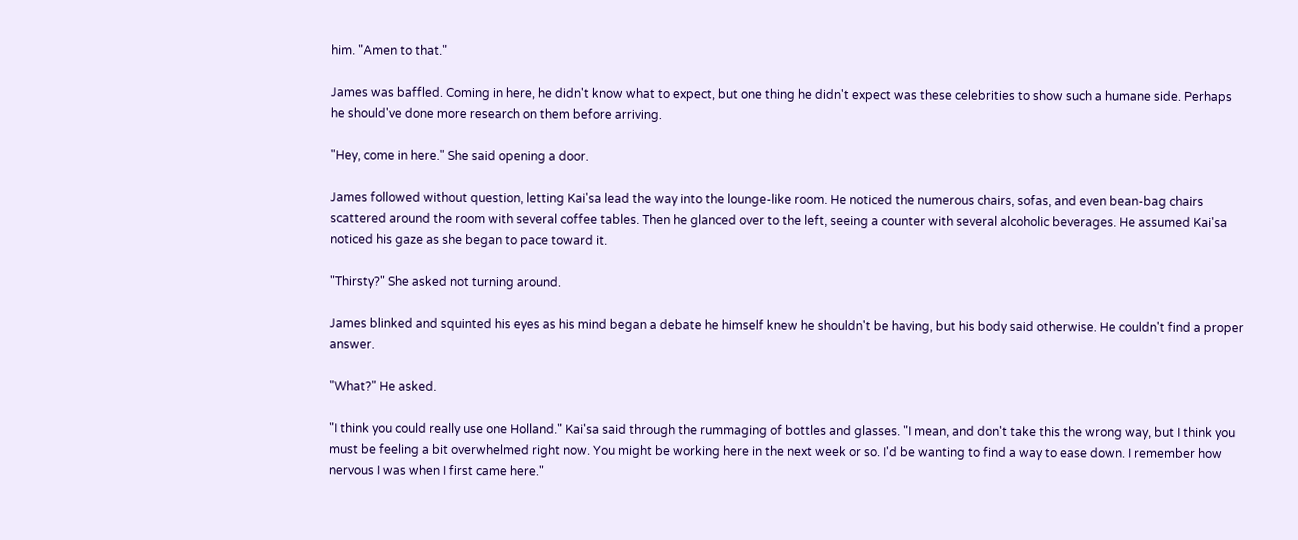him. "Amen to that."

James was baffled. Coming in here, he didn't know what to expect, but one thing he didn't expect was these celebrities to show such a humane side. Perhaps he should've done more research on them before arriving.

"Hey, come in here." She said opening a door.

James followed without question, letting Kai'sa lead the way into the lounge-like room. He noticed the numerous chairs, sofas, and even bean-bag chairs scattered around the room with several coffee tables. Then he glanced over to the left, seeing a counter with several alcoholic beverages. He assumed Kai'sa noticed his gaze as she began to pace toward it.

"Thirsty?" She asked not turning around.

James blinked and squinted his eyes as his mind began a debate he himself knew he shouldn't be having, but his body said otherwise. He couldn't find a proper answer.

"What?" He asked.

"I think you could really use one Holland." Kai'sa said through the rummaging of bottles and glasses. "I mean, and don't take this the wrong way, but I think you must be feeling a bit overwhelmed right now. You might be working here in the next week or so. I'd be wanting to find a way to ease down. I remember how nervous I was when I first came here."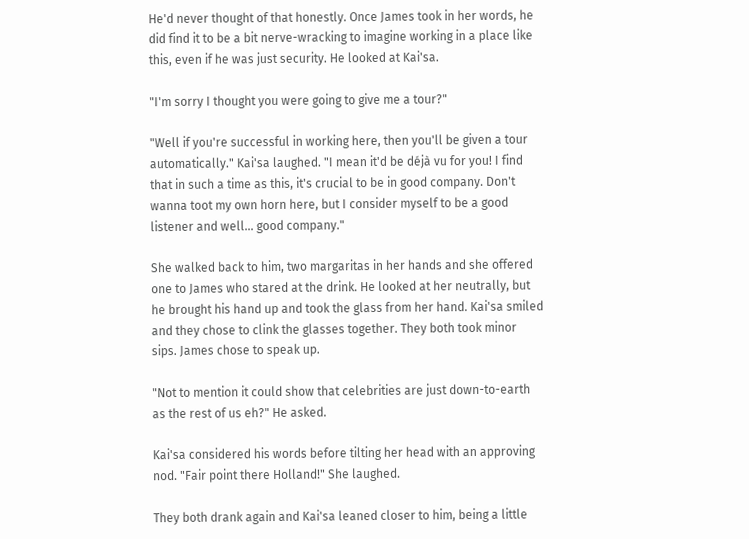He'd never thought of that honestly. Once James took in her words, he did find it to be a bit nerve-wracking to imagine working in a place like this, even if he was just security. He looked at Kai'sa.

"I'm sorry I thought you were going to give me a tour?"

"Well if you're successful in working here, then you'll be given a tour automatically." Kai'sa laughed. "I mean it'd be déjà vu for you! I find that in such a time as this, it's crucial to be in good company. Don't wanna toot my own horn here, but I consider myself to be a good listener and well… good company."

She walked back to him, two margaritas in her hands and she offered one to James who stared at the drink. He looked at her neutrally, but he brought his hand up and took the glass from her hand. Kai'sa smiled and they chose to clink the glasses together. They both took minor sips. James chose to speak up.

"Not to mention it could show that celebrities are just down-to-earth as the rest of us eh?" He asked.

Kai'sa considered his words before tilting her head with an approving nod. "Fair point there Holland!" She laughed.

They both drank again and Kai'sa leaned closer to him, being a little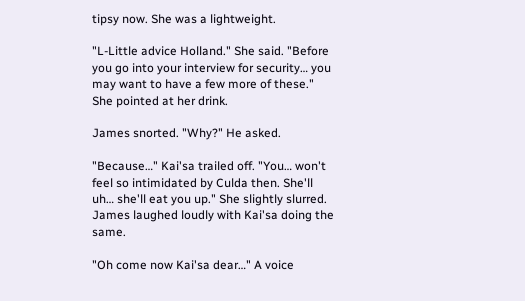tipsy now. She was a lightweight.

"L-Little advice Holland." She said. "Before you go into your interview for security… you may want to have a few more of these." She pointed at her drink.

James snorted. "Why?" He asked.

"Because…" Kai'sa trailed off. "You… won't feel so intimidated by Culda then. She'll uh… she'll eat you up." She slightly slurred. James laughed loudly with Kai'sa doing the same.

"Oh come now Kai'sa dear…" A voice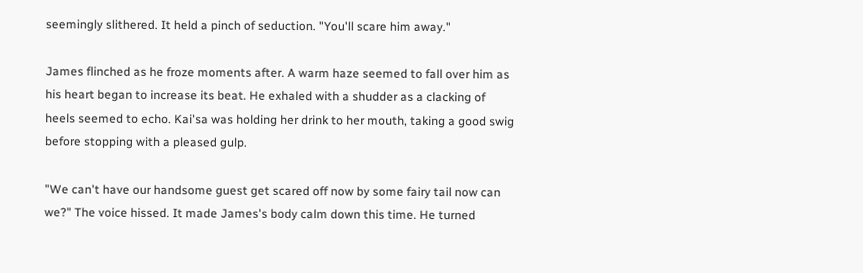seemingly slithered. It held a pinch of seduction. "You'll scare him away."

James flinched as he froze moments after. A warm haze seemed to fall over him as his heart began to increase its beat. He exhaled with a shudder as a clacking of heels seemed to echo. Kai'sa was holding her drink to her mouth, taking a good swig before stopping with a pleased gulp.

"We can't have our handsome guest get scared off now by some fairy tail now can we?" The voice hissed. It made James's body calm down this time. He turned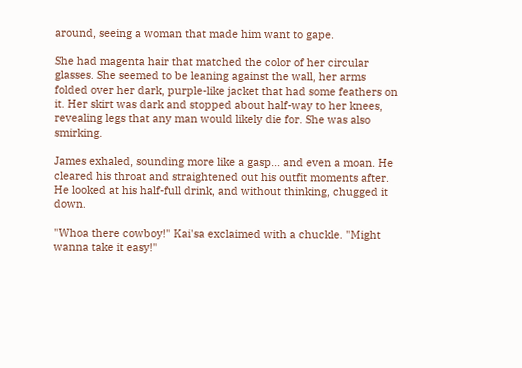around, seeing a woman that made him want to gape.

She had magenta hair that matched the color of her circular glasses. She seemed to be leaning against the wall, her arms folded over her dark, purple-like jacket that had some feathers on it. Her skirt was dark and stopped about half-way to her knees, revealing legs that any man would likely die for. She was also smirking.

James exhaled, sounding more like a gasp… and even a moan. He cleared his throat and straightened out his outfit moments after. He looked at his half-full drink, and without thinking, chugged it down.

"Whoa there cowboy!" Kai'sa exclaimed with a chuckle. "Might wanna take it easy!"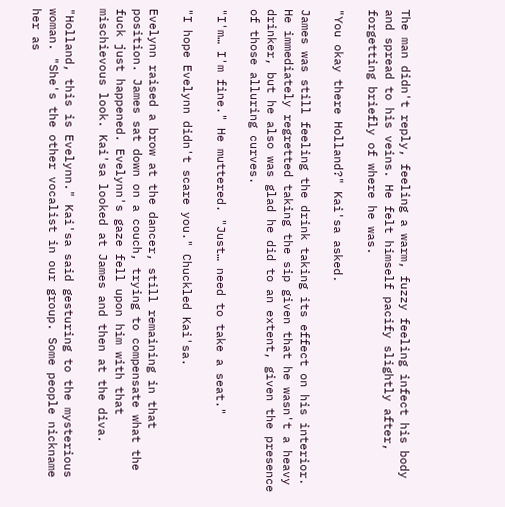The man didn't reply, feeling a warm, fuzzy feeling infect his body and spread to his veins. He felt himself pacify slightly after, forgetting briefly of where he was.

"You okay there Holland?" Kai'sa asked.

James was still feeling the drink taking its effect on his interior. He immediately regretted taking the sip given that he wasn't a heavy drinker, but he also was glad he did to an extent, given the presence of those alluring curves.

"I'm… I'm fine." He muttered. "Just… need to take a seat."

"I hope Evelynn didn't scare you." Chuckled Kai'sa.

Evelynn raised a brow at the dancer, still remaining in that position. James sat down on a couch, trying to compensate what the fuck just happened. Evelynn's gaze fell upon him with that mischievous look. Kai'sa looked at James and then at the diva.

"Holland, this is Evelynn." Kai'sa said gesturing to the mysterious woman. "She's the other vocalist in our group. Some people nickname her as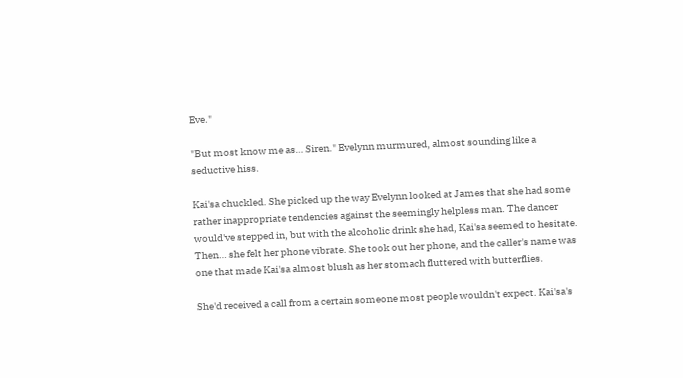Eve."

"But most know me as… Siren." Evelynn murmured, almost sounding like a seductive hiss.

Kai'sa chuckled. She picked up the way Evelynn looked at James that she had some rather inappropriate tendencies against the seemingly helpless man. The dancer would've stepped in, but with the alcoholic drink she had, Kai'sa seemed to hesitate. Then… she felt her phone vibrate. She took out her phone, and the caller's name was one that made Kai'sa almost blush as her stomach fluttered with butterflies.

She'd received a call from a certain someone most people wouldn't expect. Kai'sa's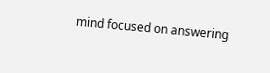mind focused on answering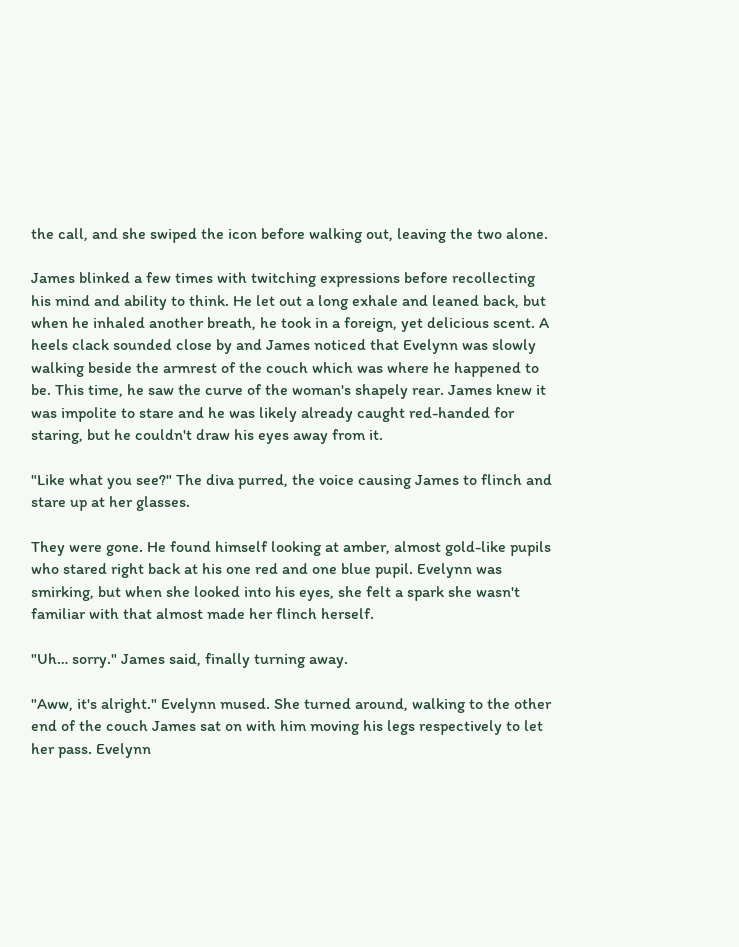the call, and she swiped the icon before walking out, leaving the two alone.

James blinked a few times with twitching expressions before recollecting his mind and ability to think. He let out a long exhale and leaned back, but when he inhaled another breath, he took in a foreign, yet delicious scent. A heels clack sounded close by and James noticed that Evelynn was slowly walking beside the armrest of the couch which was where he happened to be. This time, he saw the curve of the woman's shapely rear. James knew it was impolite to stare and he was likely already caught red-handed for staring, but he couldn't draw his eyes away from it.

"Like what you see?" The diva purred, the voice causing James to flinch and stare up at her glasses.

They were gone. He found himself looking at amber, almost gold-like pupils who stared right back at his one red and one blue pupil. Evelynn was smirking, but when she looked into his eyes, she felt a spark she wasn't familiar with that almost made her flinch herself.

"Uh… sorry." James said, finally turning away.

"Aww, it's alright." Evelynn mused. She turned around, walking to the other end of the couch James sat on with him moving his legs respectively to let her pass. Evelynn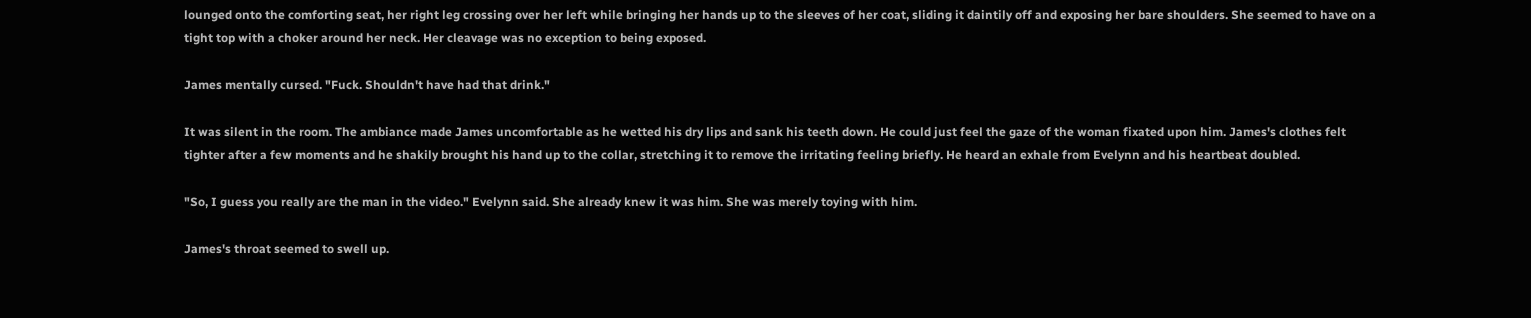lounged onto the comforting seat, her right leg crossing over her left while bringing her hands up to the sleeves of her coat, sliding it daintily off and exposing her bare shoulders. She seemed to have on a tight top with a choker around her neck. Her cleavage was no exception to being exposed.

James mentally cursed. "Fuck. Shouldn't have had that drink."

It was silent in the room. The ambiance made James uncomfortable as he wetted his dry lips and sank his teeth down. He could just feel the gaze of the woman fixated upon him. James's clothes felt tighter after a few moments and he shakily brought his hand up to the collar, stretching it to remove the irritating feeling briefly. He heard an exhale from Evelynn and his heartbeat doubled.

"So, I guess you really are the man in the video." Evelynn said. She already knew it was him. She was merely toying with him.

James's throat seemed to swell up.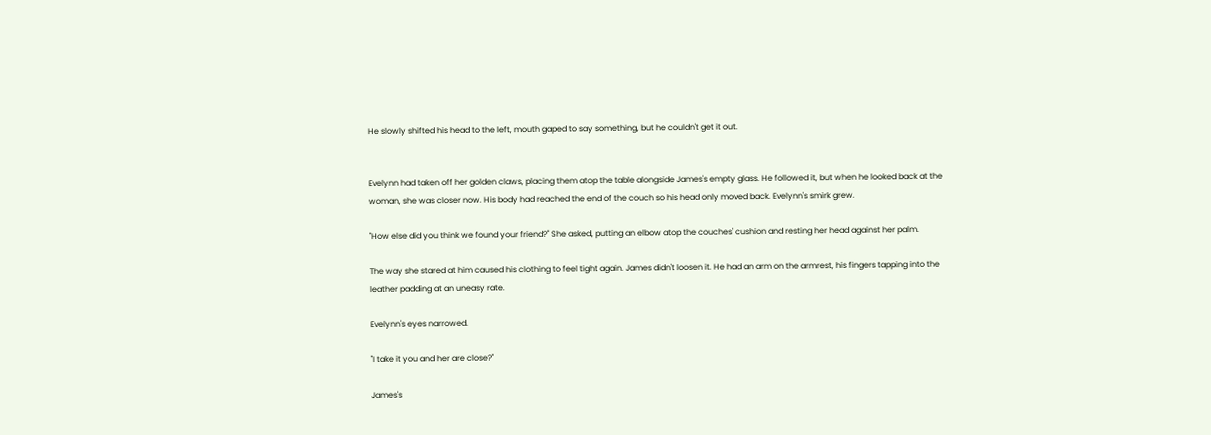He slowly shifted his head to the left, mouth gaped to say something, but he couldn't get it out.


Evelynn had taken off her golden claws, placing them atop the table alongside James's empty glass. He followed it, but when he looked back at the woman, she was closer now. His body had reached the end of the couch so his head only moved back. Evelynn's smirk grew.

"How else did you think we found your friend?" She asked, putting an elbow atop the couches' cushion and resting her head against her palm.

The way she stared at him caused his clothing to feel tight again. James didn't loosen it. He had an arm on the armrest, his fingers tapping into the leather padding at an uneasy rate.

Evelynn's eyes narrowed.

"I take it you and her are close?"

James's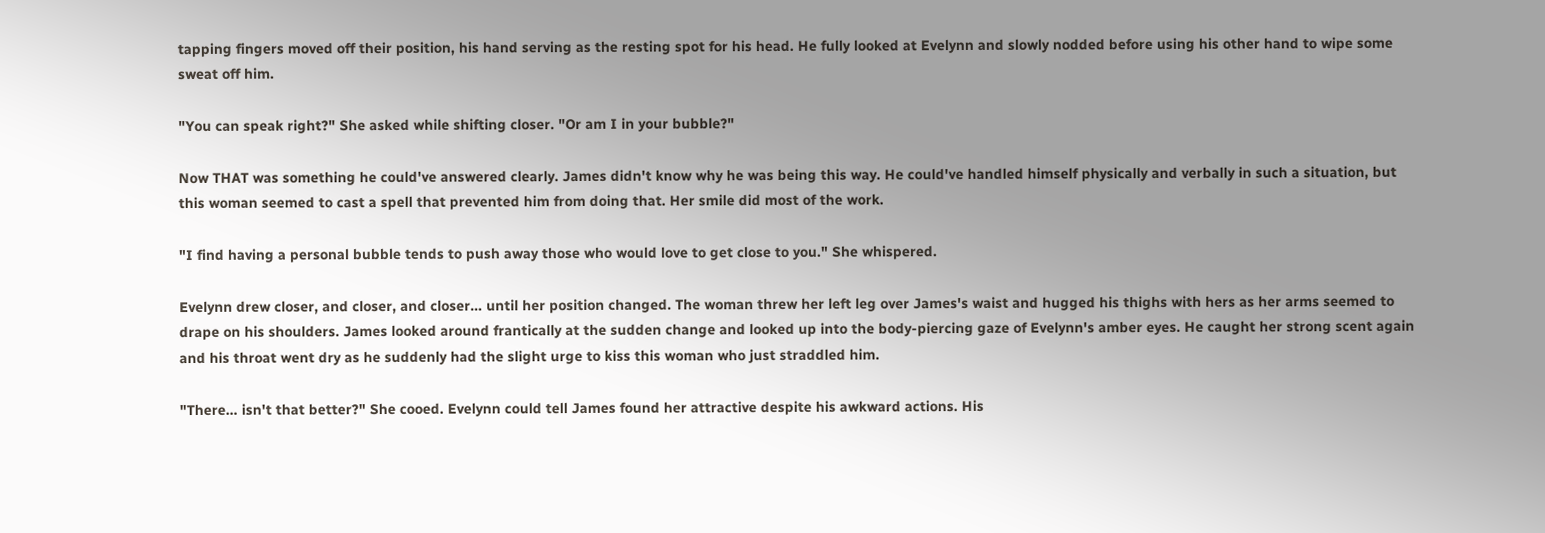tapping fingers moved off their position, his hand serving as the resting spot for his head. He fully looked at Evelynn and slowly nodded before using his other hand to wipe some sweat off him.

"You can speak right?" She asked while shifting closer. "Or am I in your bubble?"

Now THAT was something he could've answered clearly. James didn't know why he was being this way. He could've handled himself physically and verbally in such a situation, but this woman seemed to cast a spell that prevented him from doing that. Her smile did most of the work.

"I find having a personal bubble tends to push away those who would love to get close to you." She whispered.

Evelynn drew closer, and closer, and closer… until her position changed. The woman threw her left leg over James's waist and hugged his thighs with hers as her arms seemed to drape on his shoulders. James looked around frantically at the sudden change and looked up into the body-piercing gaze of Evelynn's amber eyes. He caught her strong scent again and his throat went dry as he suddenly had the slight urge to kiss this woman who just straddled him.

"There… isn't that better?" She cooed. Evelynn could tell James found her attractive despite his awkward actions. His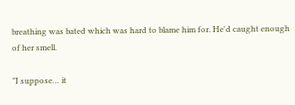breathing was bated which was hard to blame him for. He'd caught enough of her smell.

"I suppose… it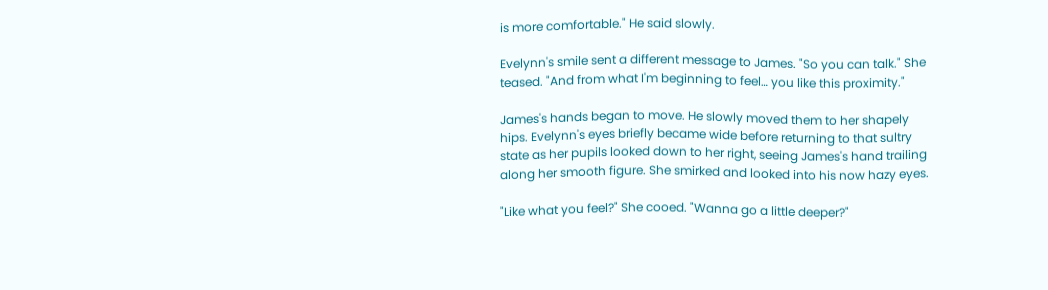is more comfortable." He said slowly.

Evelynn's smile sent a different message to James. "So you can talk." She teased. "And from what I'm beginning to feel… you like this proximity."

James's hands began to move. He slowly moved them to her shapely hips. Evelynn's eyes briefly became wide before returning to that sultry state as her pupils looked down to her right, seeing James's hand trailing along her smooth figure. She smirked and looked into his now hazy eyes.

"Like what you feel?" She cooed. "Wanna go a little deeper?"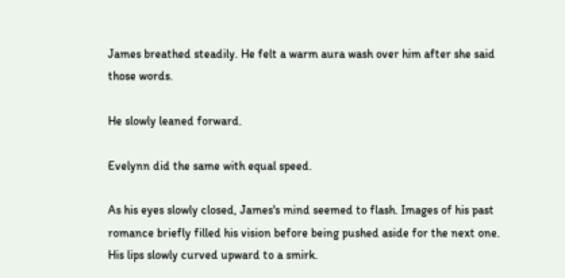James breathed steadily. He felt a warm aura wash over him after she said those words.

He slowly leaned forward.

Evelynn did the same with equal speed.

As his eyes slowly closed, James's mind seemed to flash. Images of his past romance briefly filled his vision before being pushed aside for the next one. His lips slowly curved upward to a smirk.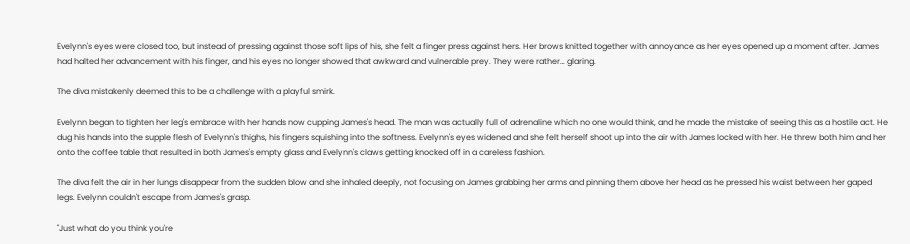Evelynn's eyes were closed too, but instead of pressing against those soft lips of his, she felt a finger press against hers. Her brows knitted together with annoyance as her eyes opened up a moment after. James had halted her advancement with his finger, and his eyes no longer showed that awkward and vulnerable prey. They were rather… glaring.

The diva mistakenly deemed this to be a challenge with a playful smirk.

Evelynn began to tighten her leg's embrace with her hands now cupping James's head. The man was actually full of adrenaline which no one would think, and he made the mistake of seeing this as a hostile act. He dug his hands into the supple flesh of Evelynn's thighs, his fingers squishing into the softness. Evelynn's eyes widened and she felt herself shoot up into the air with James locked with her. He threw both him and her onto the coffee table that resulted in both James's empty glass and Evelynn's claws getting knocked off in a careless fashion.

The diva felt the air in her lungs disappear from the sudden blow and she inhaled deeply, not focusing on James grabbing her arms and pinning them above her head as he pressed his waist between her gaped legs. Evelynn couldn't escape from James's grasp.

"Just what do you think you're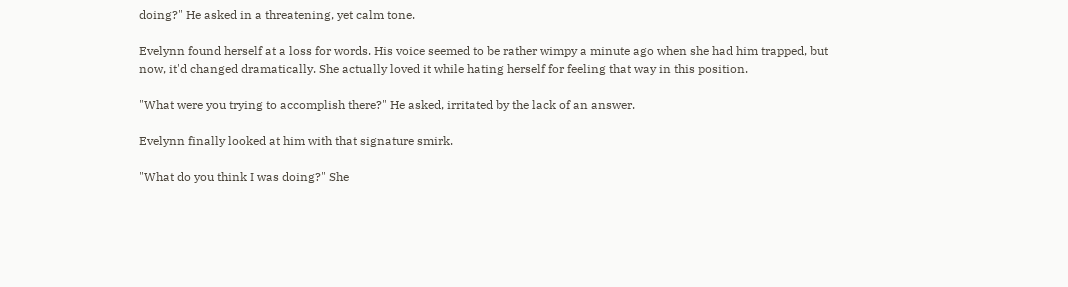doing?" He asked in a threatening, yet calm tone.

Evelynn found herself at a loss for words. His voice seemed to be rather wimpy a minute ago when she had him trapped, but now, it'd changed dramatically. She actually loved it while hating herself for feeling that way in this position.

"What were you trying to accomplish there?" He asked, irritated by the lack of an answer.

Evelynn finally looked at him with that signature smirk.

"What do you think I was doing?" She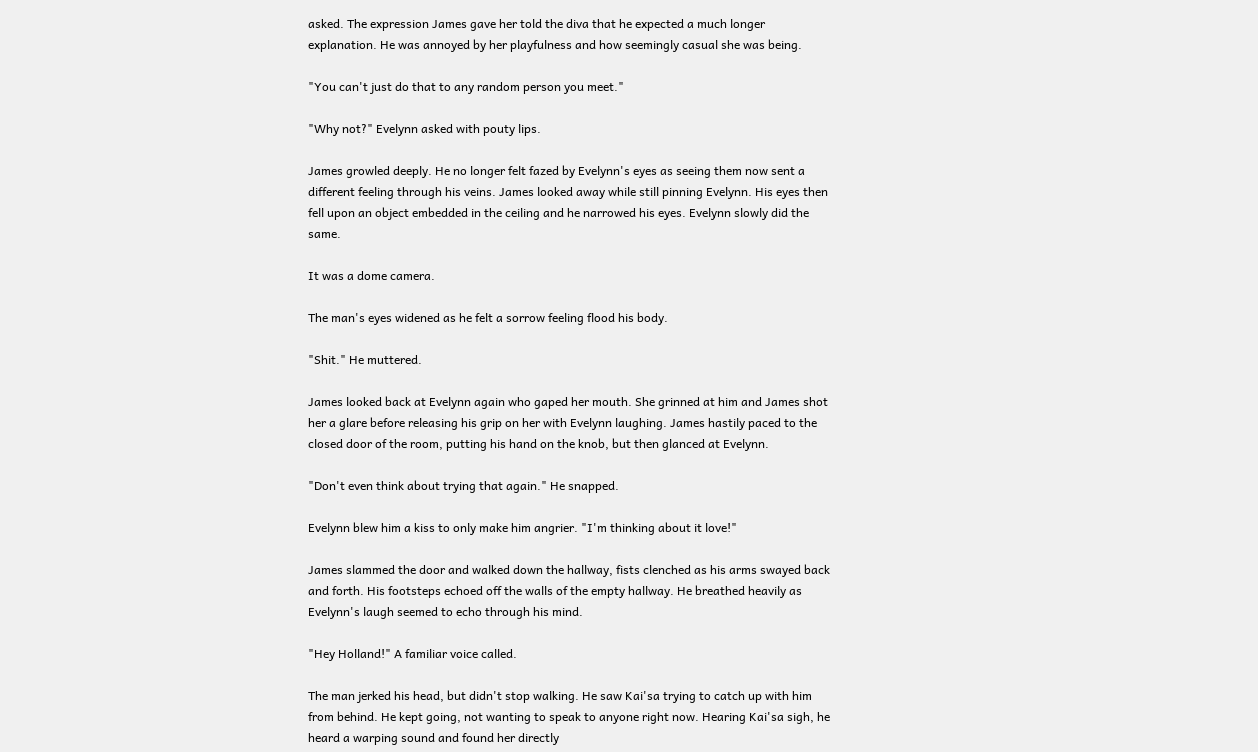asked. The expression James gave her told the diva that he expected a much longer explanation. He was annoyed by her playfulness and how seemingly casual she was being.

"You can't just do that to any random person you meet."

"Why not?" Evelynn asked with pouty lips.

James growled deeply. He no longer felt fazed by Evelynn's eyes as seeing them now sent a different feeling through his veins. James looked away while still pinning Evelynn. His eyes then fell upon an object embedded in the ceiling and he narrowed his eyes. Evelynn slowly did the same.

It was a dome camera.

The man's eyes widened as he felt a sorrow feeling flood his body.

"Shit." He muttered.

James looked back at Evelynn again who gaped her mouth. She grinned at him and James shot her a glare before releasing his grip on her with Evelynn laughing. James hastily paced to the closed door of the room, putting his hand on the knob, but then glanced at Evelynn.

"Don't even think about trying that again." He snapped.

Evelynn blew him a kiss to only make him angrier. "I'm thinking about it love!"

James slammed the door and walked down the hallway, fists clenched as his arms swayed back and forth. His footsteps echoed off the walls of the empty hallway. He breathed heavily as Evelynn's laugh seemed to echo through his mind.

"Hey Holland!" A familiar voice called.

The man jerked his head, but didn't stop walking. He saw Kai'sa trying to catch up with him from behind. He kept going, not wanting to speak to anyone right now. Hearing Kai'sa sigh, he heard a warping sound and found her directly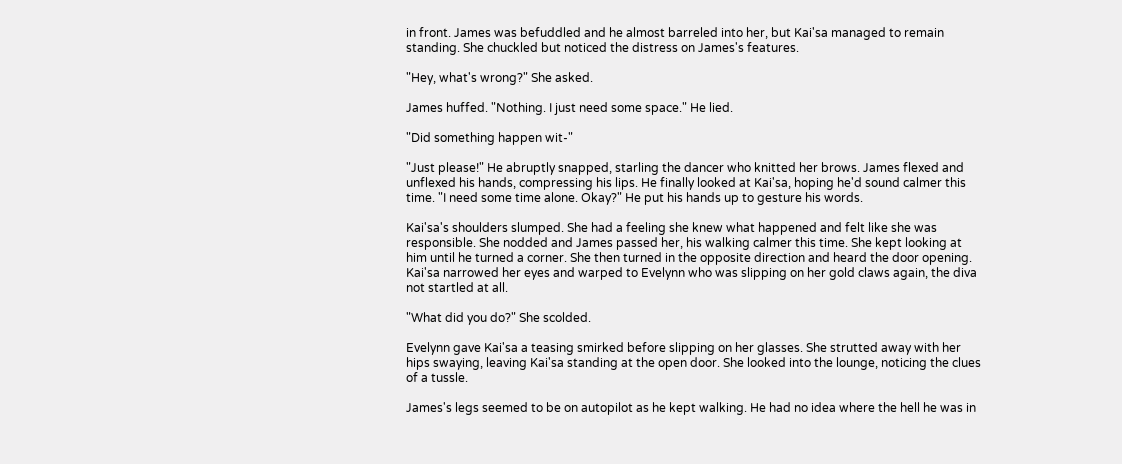in front. James was befuddled and he almost barreled into her, but Kai'sa managed to remain standing. She chuckled but noticed the distress on James's features.

"Hey, what's wrong?" She asked.

James huffed. "Nothing. I just need some space." He lied.

"Did something happen wit-"

"Just please!" He abruptly snapped, starling the dancer who knitted her brows. James flexed and unflexed his hands, compressing his lips. He finally looked at Kai'sa, hoping he'd sound calmer this time. "I need some time alone. Okay?" He put his hands up to gesture his words.

Kai'sa's shoulders slumped. She had a feeling she knew what happened and felt like she was responsible. She nodded and James passed her, his walking calmer this time. She kept looking at him until he turned a corner. She then turned in the opposite direction and heard the door opening. Kai'sa narrowed her eyes and warped to Evelynn who was slipping on her gold claws again, the diva not startled at all.

"What did you do?" She scolded.

Evelynn gave Kai'sa a teasing smirked before slipping on her glasses. She strutted away with her hips swaying, leaving Kai'sa standing at the open door. She looked into the lounge, noticing the clues of a tussle.

James's legs seemed to be on autopilot as he kept walking. He had no idea where the hell he was in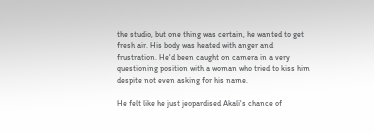the studio, but one thing was certain, he wanted to get fresh air. His body was heated with anger and frustration. He'd been caught on camera in a very questioning position with a woman who tried to kiss him despite not even asking for his name.

He felt like he just jeopardised Akali's chance of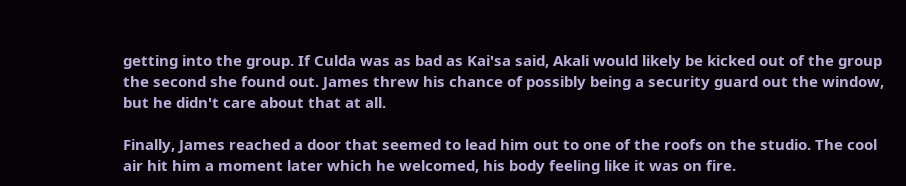getting into the group. If Culda was as bad as Kai'sa said, Akali would likely be kicked out of the group the second she found out. James threw his chance of possibly being a security guard out the window, but he didn't care about that at all.

Finally, James reached a door that seemed to lead him out to one of the roofs on the studio. The cool air hit him a moment later which he welcomed, his body feeling like it was on fire.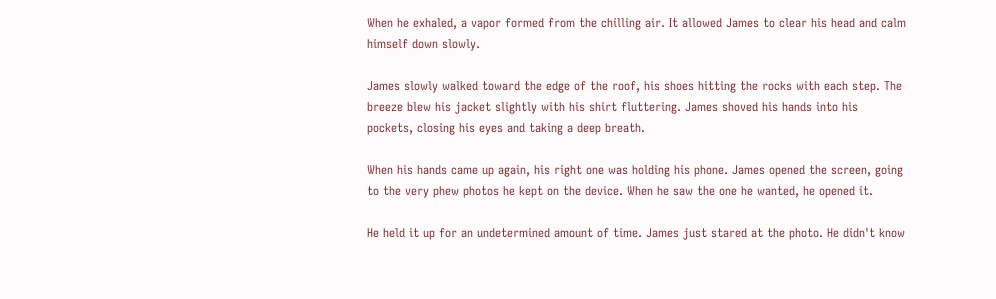When he exhaled, a vapor formed from the chilling air. It allowed James to clear his head and calm himself down slowly.

James slowly walked toward the edge of the roof, his shoes hitting the rocks with each step. The breeze blew his jacket slightly with his shirt fluttering. James shoved his hands into his pockets, closing his eyes and taking a deep breath.

When his hands came up again, his right one was holding his phone. James opened the screen, going to the very phew photos he kept on the device. When he saw the one he wanted, he opened it.

He held it up for an undetermined amount of time. James just stared at the photo. He didn't know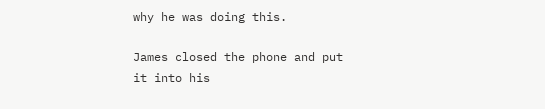why he was doing this.

James closed the phone and put it into his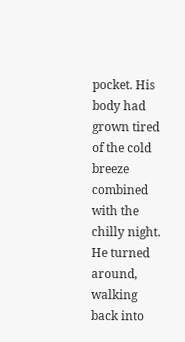pocket. His body had grown tired of the cold breeze combined with the chilly night. He turned around, walking back into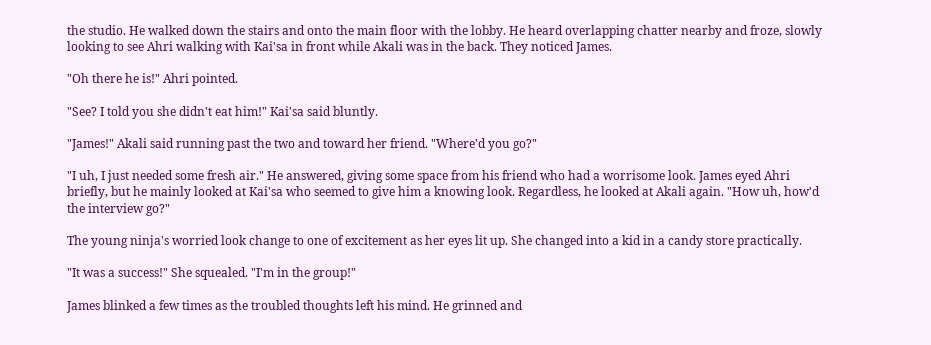the studio. He walked down the stairs and onto the main floor with the lobby. He heard overlapping chatter nearby and froze, slowly looking to see Ahri walking with Kai'sa in front while Akali was in the back. They noticed James.

"Oh there he is!" Ahri pointed.

"See? I told you she didn't eat him!" Kai'sa said bluntly.

"James!" Akali said running past the two and toward her friend. "Where'd you go?"

"I uh, I just needed some fresh air." He answered, giving some space from his friend who had a worrisome look. James eyed Ahri briefly, but he mainly looked at Kai'sa who seemed to give him a knowing look. Regardless, he looked at Akali again. "How uh, how'd the interview go?"

The young ninja's worried look change to one of excitement as her eyes lit up. She changed into a kid in a candy store practically.

"It was a success!" She squealed. "I'm in the group!"

James blinked a few times as the troubled thoughts left his mind. He grinned and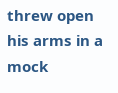threw open his arms in a mock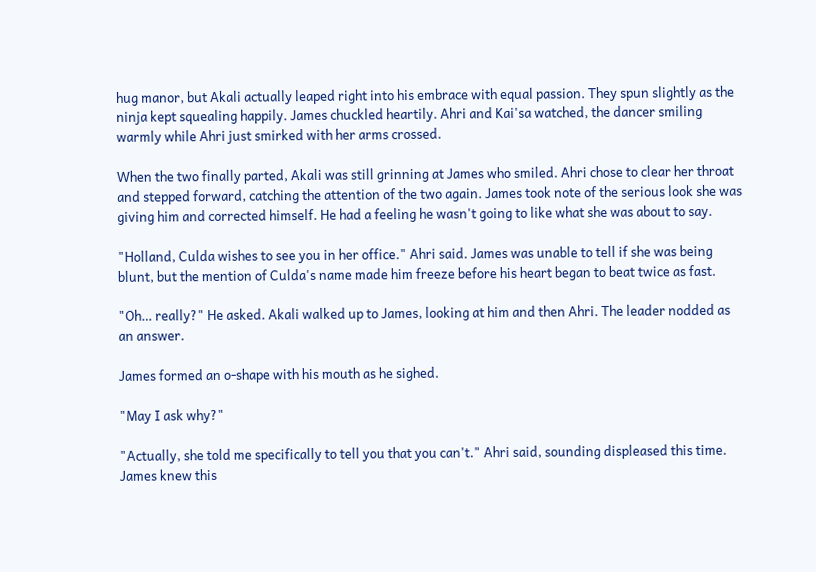hug manor, but Akali actually leaped right into his embrace with equal passion. They spun slightly as the ninja kept squealing happily. James chuckled heartily. Ahri and Kai'sa watched, the dancer smiling warmly while Ahri just smirked with her arms crossed.

When the two finally parted, Akali was still grinning at James who smiled. Ahri chose to clear her throat and stepped forward, catching the attention of the two again. James took note of the serious look she was giving him and corrected himself. He had a feeling he wasn't going to like what she was about to say.

"Holland, Culda wishes to see you in her office." Ahri said. James was unable to tell if she was being blunt, but the mention of Culda's name made him freeze before his heart began to beat twice as fast.

"Oh… really?" He asked. Akali walked up to James, looking at him and then Ahri. The leader nodded as an answer.

James formed an o-shape with his mouth as he sighed.

"May I ask why?"

"Actually, she told me specifically to tell you that you can't." Ahri said, sounding displeased this time. James knew this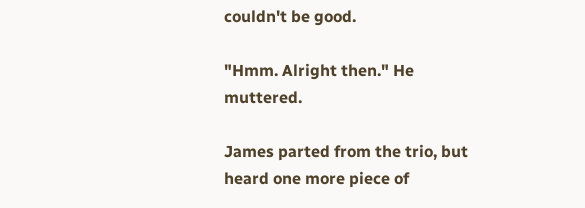couldn't be good.

"Hmm. Alright then." He muttered.

James parted from the trio, but heard one more piece of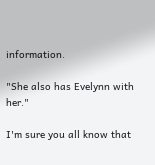information.

"She also has Evelynn with her."

I'm sure you all know that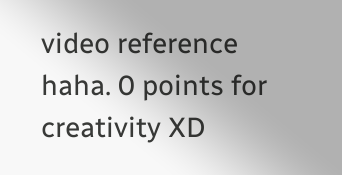video reference haha. 0 points for creativity XD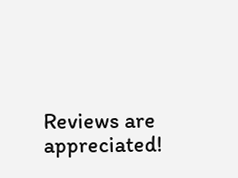Reviews are appreciated!